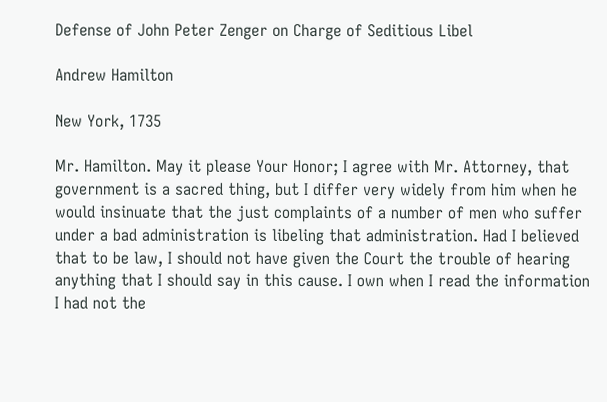Defense of John Peter Zenger on Charge of Seditious Libel

Andrew Hamilton

New York, 1735

Mr. Hamilton. May it please Your Honor; I agree with Mr. Attorney, that government is a sacred thing, but I differ very widely from him when he would insinuate that the just complaints of a number of men who suffer under a bad administration is libeling that administration. Had I believed that to be law, I should not have given the Court the trouble of hearing anything that I should say in this cause. I own when I read the information I had not the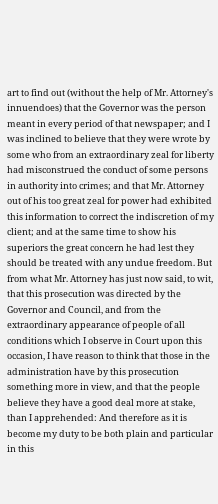art to find out (without the help of Mr. Attorney's innuendoes) that the Governor was the person meant in every period of that newspaper; and I was inclined to believe that they were wrote by some who from an extraordinary zeal for liberty had misconstrued the conduct of some persons in authority into crimes; and that Mr. Attorney out of his too great zeal for power had exhibited this information to correct the indiscretion of my client; and at the same time to show his superiors the great concern he had lest they should be treated with any undue freedom. But from what Mr. Attorney has just now said, to wit, that this prosecution was directed by the Governor and Council, and from the extraordinary appearance of people of all conditions which I observe in Court upon this occasion, I have reason to think that those in the administration have by this prosecution something more in view, and that the people believe they have a good deal more at stake, than I apprehended: And therefore as it is become my duty to be both plain and particular in this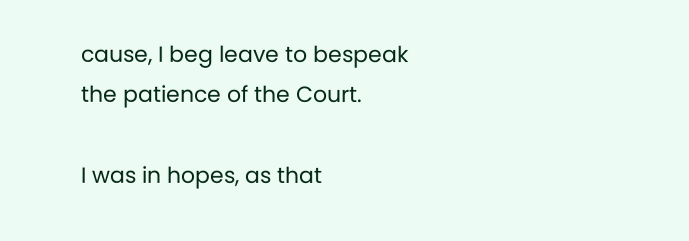cause, I beg leave to bespeak the patience of the Court.

I was in hopes, as that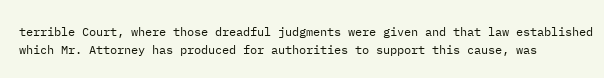terrible Court, where those dreadful judgments were given and that law established which Mr. Attorney has produced for authorities to support this cause, was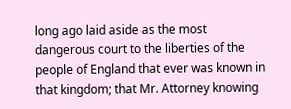long ago laid aside as the most dangerous court to the liberties of the people of England that ever was known in that kingdom; that Mr. Attorney knowing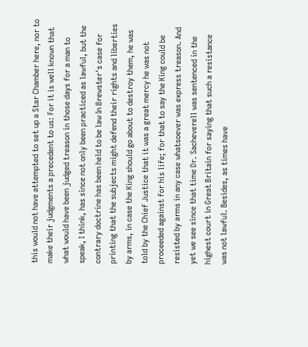this would not have attempted to set up a Star Chamber here, nor to make their judgments a precedent to us: For it is well known that what would have been judged treason in those days for a man to speak, I think, has since not only been practiced as lawful, but the contrary doctrine has been held to be law In Brewster's case for printing that the subjects might defend their rights and liberties by arms, in case the King should go about to destroy them, he was told by the Chief Justice that it was a great mercy he was not proceeded against for his life; for that to say the King could be resisted by arms in any case whatsoever was express treason. And yet we see since that time Dr. Sacheverell was sentenced in the highest court in Great Britain for saying that such a resistance was not lawful. Besides, as times have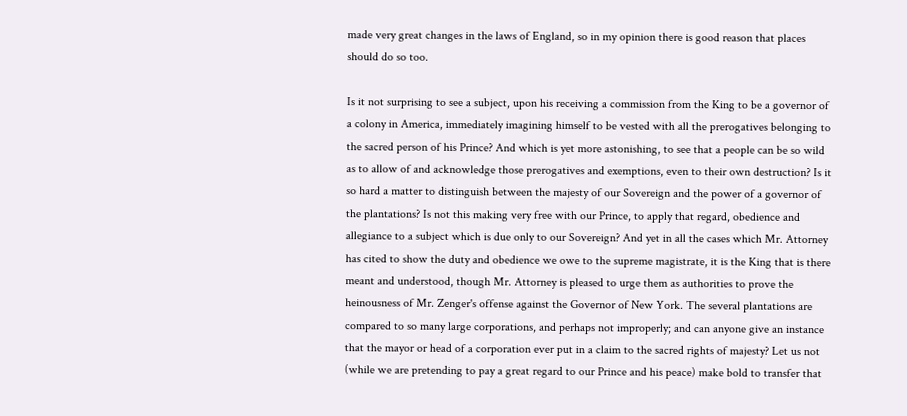made very great changes in the laws of England, so in my opinion there is good reason that places should do so too.

Is it not surprising to see a subject, upon his receiving a commission from the King to be a governor of a colony in America, immediately imagining himself to be vested with all the prerogatives belonging to the sacred person of his Prince? And which is yet more astonishing, to see that a people can be so wild as to allow of and acknowledge those prerogatives and exemptions, even to their own destruction? Is it so hard a matter to distinguish between the majesty of our Sovereign and the power of a governor of the plantations? Is not this making very free with our Prince, to apply that regard, obedience and allegiance to a subject which is due only to our Sovereign? And yet in all the cases which Mr. Attorney has cited to show the duty and obedience we owe to the supreme magistrate, it is the King that is there meant and understood, though Mr. Attorney is pleased to urge them as authorities to prove the heinousness of Mr. Zenger's offense against the Governor of New York. The several plantations are compared to so many large corporations, and perhaps not improperly; and can anyone give an instance that the mayor or head of a corporation ever put in a claim to the sacred rights of majesty? Let us not (while we are pretending to pay a great regard to our Prince and his peace) make bold to transfer that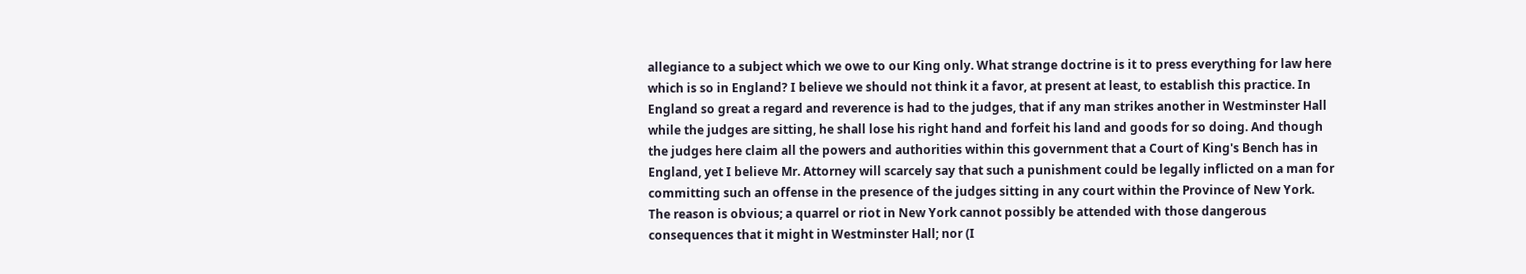allegiance to a subject which we owe to our King only. What strange doctrine is it to press everything for law here which is so in England? I believe we should not think it a favor, at present at least, to establish this practice. In England so great a regard and reverence is had to the judges, that if any man strikes another in Westminster Hall while the judges are sitting, he shall lose his right hand and forfeit his land and goods for so doing. And though the judges here claim all the powers and authorities within this government that a Court of King's Bench has in England, yet I believe Mr. Attorney will scarcely say that such a punishment could be legally inflicted on a man for committing such an offense in the presence of the judges sitting in any court within the Province of New York. The reason is obvious; a quarrel or riot in New York cannot possibly be attended with those dangerous consequences that it might in Westminster Hall; nor (I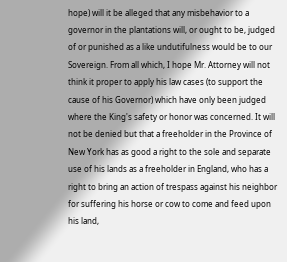hope) will it be alleged that any misbehavior to a governor in the plantations will, or ought to be, judged of or punished as a like undutifulness would be to our Sovereign. From all which, I hope Mr. Attorney will not think it proper to apply his law cases (to support the cause of his Governor) which have only been judged where the King's safety or honor was concerned. It will not be denied but that a freeholder in the Province of New York has as good a right to the sole and separate use of his lands as a freeholder in England, who has a right to bring an action of trespass against his neighbor for suffering his horse or cow to come and feed upon his land,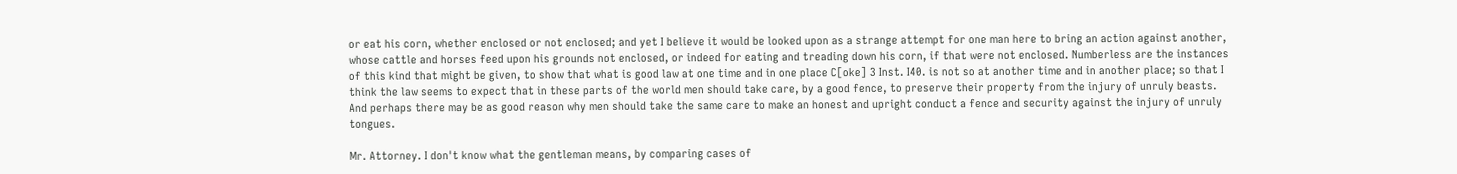or eat his corn, whether enclosed or not enclosed; and yet I believe it would be looked upon as a strange attempt for one man here to bring an action against another, whose cattle and horses feed upon his grounds not enclosed, or indeed for eating and treading down his corn, if that were not enclosed. Numberless are the instances of this kind that might be given, to show that what is good law at one time and in one place C[oke] 3 Inst. I40. is not so at another time and in another place; so that I think the law seems to expect that in these parts of the world men should take care, by a good fence, to preserve their property from the injury of unruly beasts. And perhaps there may be as good reason why men should take the same care to make an honest and upright conduct a fence and security against the injury of unruly tongues.

Mr. Attorney. I don't know what the gentleman means, by comparing cases of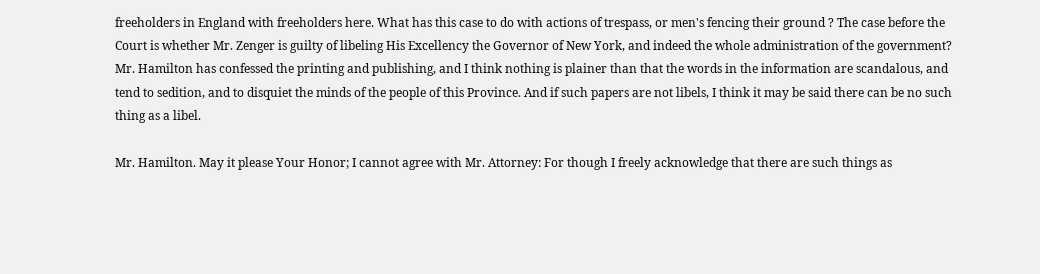freeholders in England with freeholders here. What has this case to do with actions of trespass, or men's fencing their ground ? The case before the Court is whether Mr. Zenger is guilty of libeling His Excellency the Governor of New York, and indeed the whole administration of the government? Mr. Hamilton has confessed the printing and publishing, and I think nothing is plainer than that the words in the information are scandalous, and tend to sedition, and to disquiet the minds of the people of this Province. And if such papers are not libels, I think it may be said there can be no such thing as a libel.

Mr. Hamilton. May it please Your Honor; I cannot agree with Mr. Attorney: For though I freely acknowledge that there are such things as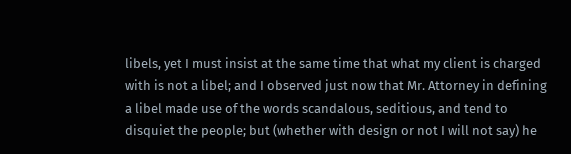libels, yet I must insist at the same time that what my client is charged with is not a libel; and I observed just now that Mr. Attorney in defining a libel made use of the words scandalous, seditious, and tend to disquiet the people; but (whether with design or not I will not say) he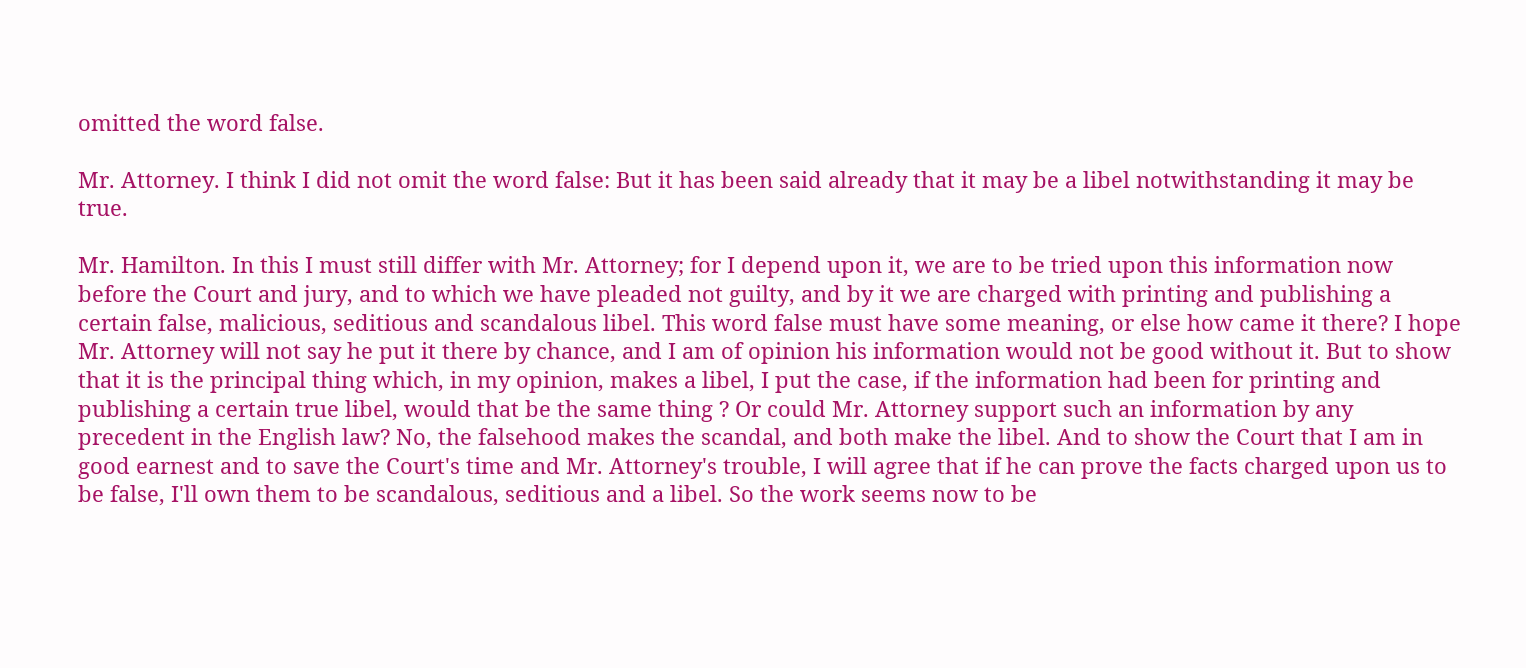omitted the word false.

Mr. Attorney. I think I did not omit the word false: But it has been said already that it may be a libel notwithstanding it may be true.

Mr. Hamilton. In this I must still differ with Mr. Attorney; for I depend upon it, we are to be tried upon this information now before the Court and jury, and to which we have pleaded not guilty, and by it we are charged with printing and publishing a certain false, malicious, seditious and scandalous libel. This word false must have some meaning, or else how came it there? I hope Mr. Attorney will not say he put it there by chance, and I am of opinion his information would not be good without it. But to show that it is the principal thing which, in my opinion, makes a libel, I put the case, if the information had been for printing and publishing a certain true libel, would that be the same thing ? Or could Mr. Attorney support such an information by any precedent in the English law? No, the falsehood makes the scandal, and both make the libel. And to show the Court that I am in good earnest and to save the Court's time and Mr. Attorney's trouble, I will agree that if he can prove the facts charged upon us to be false, I'll own them to be scandalous, seditious and a libel. So the work seems now to be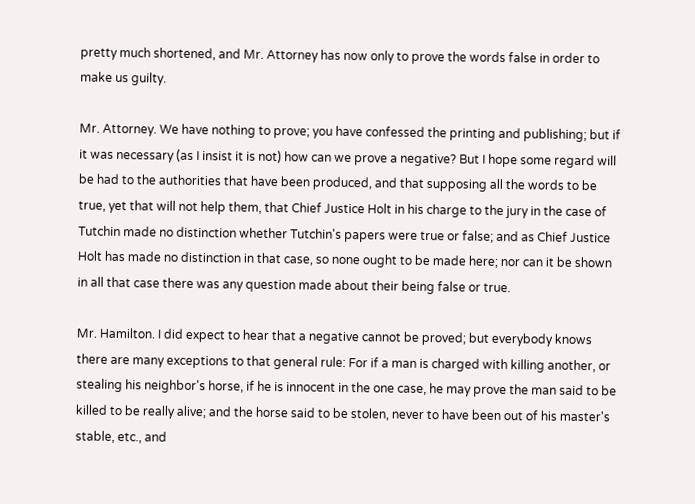pretty much shortened, and Mr. Attorney has now only to prove the words false in order to make us guilty.

Mr. Attorney. We have nothing to prove; you have confessed the printing and publishing; but if it was necessary (as I insist it is not) how can we prove a negative? But I hope some regard will be had to the authorities that have been produced, and that supposing all the words to be true, yet that will not help them, that Chief Justice Holt in his charge to the jury in the case of Tutchin made no distinction whether Tutchin's papers were true or false; and as Chief Justice Holt has made no distinction in that case, so none ought to be made here; nor can it be shown in all that case there was any question made about their being false or true.

Mr. Hamilton. I did expect to hear that a negative cannot be proved; but everybody knows there are many exceptions to that general rule: For if a man is charged with killing another, or stealing his neighbor's horse, if he is innocent in the one case, he may prove the man said to be killed to be really alive; and the horse said to be stolen, never to have been out of his master's stable, etc., and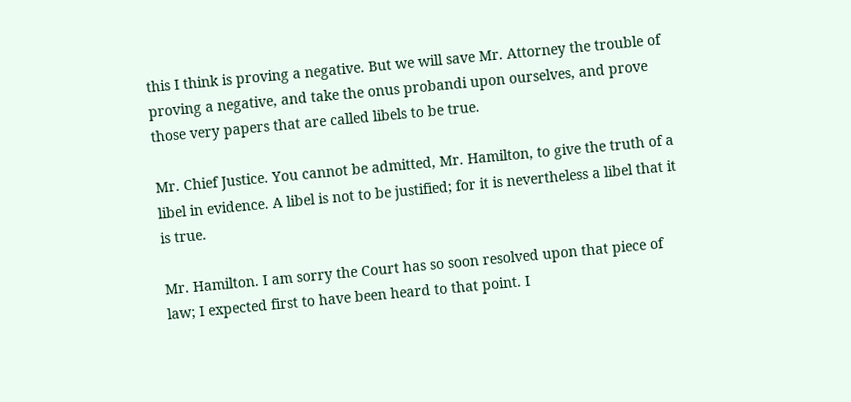this I think is proving a negative. But we will save Mr. Attorney the trouble of proving a negative, and take the onus probandi upon ourselves, and prove those very papers that are called libels to be true.

Mr. Chief Justice. You cannot be admitted, Mr. Hamilton, to give the truth of a libel in evidence. A libel is not to be justified; for it is nevertheless a libel that it is true.

Mr. Hamilton. I am sorry the Court has so soon resolved upon that piece of law; I expected first to have been heard to that point. I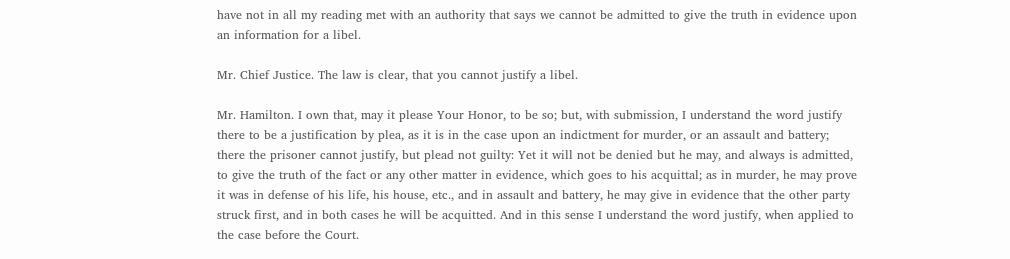have not in all my reading met with an authority that says we cannot be admitted to give the truth in evidence upon an information for a libel.

Mr. Chief Justice. The law is clear, that you cannot justify a libel.

Mr. Hamilton. I own that, may it please Your Honor, to be so; but, with submission, I understand the word justify there to be a justification by plea, as it is in the case upon an indictment for murder, or an assault and battery; there the prisoner cannot justify, but plead not guilty: Yet it will not be denied but he may, and always is admitted, to give the truth of the fact or any other matter in evidence, which goes to his acquittal; as in murder, he may prove it was in defense of his life, his house, etc., and in assault and battery, he may give in evidence that the other party struck first, and in both cases he will be acquitted. And in this sense I understand the word justify, when applied to the case before the Court.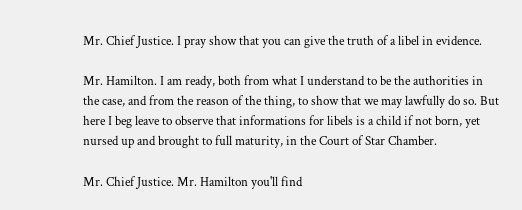Mr. Chief Justice. I pray show that you can give the truth of a libel in evidence.

Mr. Hamilton. I am ready, both from what I understand to be the authorities in the case, and from the reason of the thing, to show that we may lawfully do so. But here I beg leave to observe that informations for libels is a child if not born, yet nursed up and brought to full maturity, in the Court of Star Chamber.

Mr. Chief Justice. Mr. Hamilton you'll find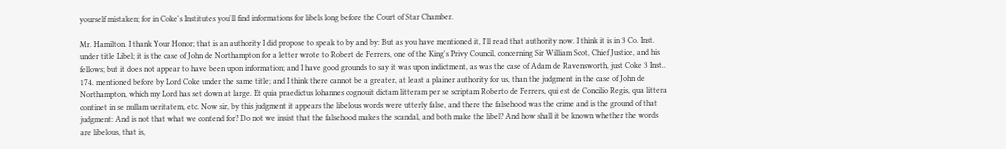yourself mistaken; for in Coke's Institutes you'll find informations for libels long before the Court of Star Chamber.

Mr. Hamilton. I thank Your Honor; that is an authority I did propose to speak to by and by: But as you have mentioned it, I'll read that authority now. I think it is in 3 Co. Inst. under title Libel; it is the case of John de Northampton for a letter wrote to Robert de Ferrers, one of the King's Privy Council, concerning Sir William Scot, Chief Justice, and his fellows; but it does not appear to have been upon information; and I have good grounds to say it was upon indictment, as was the case of Adam de Ravensworth, just Coke 3 Inst.. 174. mentioned before by Lord Coke under the same title; and I think there cannot be a greater, at least a plainer authority for us, than the judgment in the case of John de Northampton, which my Lord has set down at large. Et quia praedictus lohannes cognouit dictam litteram per se scriptam Roberto de Ferrers, qui est de Concilio Regis, qua littera continet in se nullam ueritatem, etc. Now sir, by this judgment it appears the libelous words were utterly false, and there the falsehood was the crime and is the ground of that judgment: And is not that what we contend for? Do not we insist that the falsehood makes the scandal, and both make the libel? And how shall it be known whether the words are libelous, that is,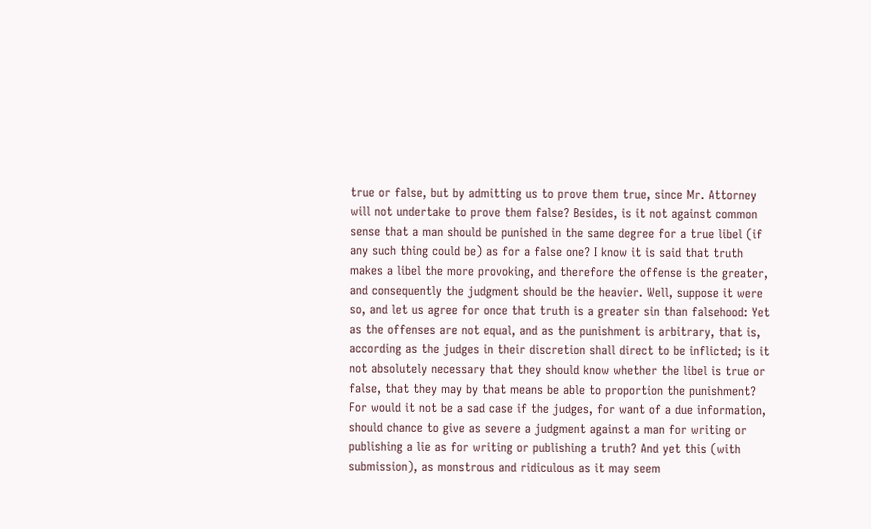true or false, but by admitting us to prove them true, since Mr. Attorney will not undertake to prove them false? Besides, is it not against common sense that a man should be punished in the same degree for a true libel (if any such thing could be) as for a false one? I know it is said that truth makes a libel the more provoking, and therefore the offense is the greater, and consequently the judgment should be the heavier. Well, suppose it were so, and let us agree for once that truth is a greater sin than falsehood: Yet as the offenses are not equal, and as the punishment is arbitrary, that is, according as the judges in their discretion shall direct to be inflicted; is it not absolutely necessary that they should know whether the libel is true or false, that they may by that means be able to proportion the punishment? For would it not be a sad case if the judges, for want of a due information, should chance to give as severe a judgment against a man for writing or publishing a lie as for writing or publishing a truth? And yet this (with submission), as monstrous and ridiculous as it may seem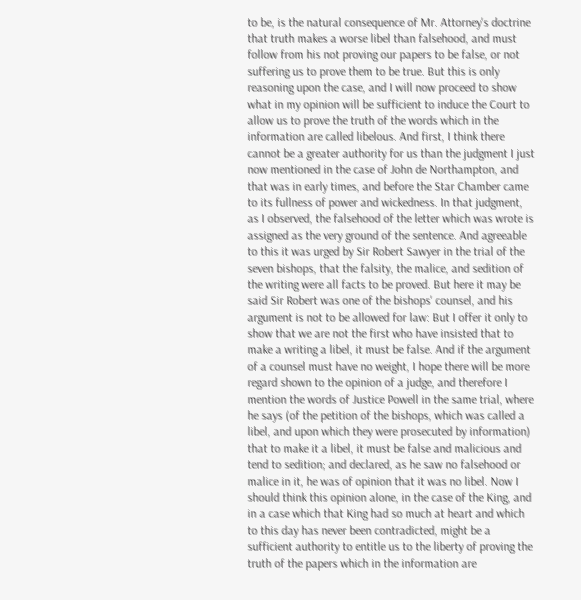to be, is the natural consequence of Mr. Attorney's doctrine that truth makes a worse libel than falsehood, and must follow from his not proving our papers to be false, or not suffering us to prove them to be true. But this is only reasoning upon the case, and I will now proceed to show what in my opinion will be sufficient to induce the Court to allow us to prove the truth of the words which in the information are called libelous. And first, I think there cannot be a greater authority for us than the judgment I just now mentioned in the case of John de Northampton, and that was in early times, and before the Star Chamber came to its fullness of power and wickedness. In that judgment, as I observed, the falsehood of the letter which was wrote is assigned as the very ground of the sentence. And agreeable to this it was urged by Sir Robert Sawyer in the trial of the seven bishops, that the falsity, the malice, and sedition of the writing were all facts to be proved. But here it may be said Sir Robert was one of the bishops' counsel, and his argument is not to be allowed for law: But I offer it only to show that we are not the first who have insisted that to make a writing a libel, it must be false. And if the argument of a counsel must have no weight, I hope there will be more regard shown to the opinion of a judge, and therefore I mention the words of Justice Powell in the same trial, where he says (of the petition of the bishops, which was called a libel, and upon which they were prosecuted by information) that to make it a libel, it must be false and malicious and tend to sedition; and declared, as he saw no falsehood or malice in it, he was of opinion that it was no libel. Now I should think this opinion alone, in the case of the King, and in a case which that King had so much at heart and which to this day has never been contradicted, might be a sufficient authority to entitle us to the liberty of proving the truth of the papers which in the information are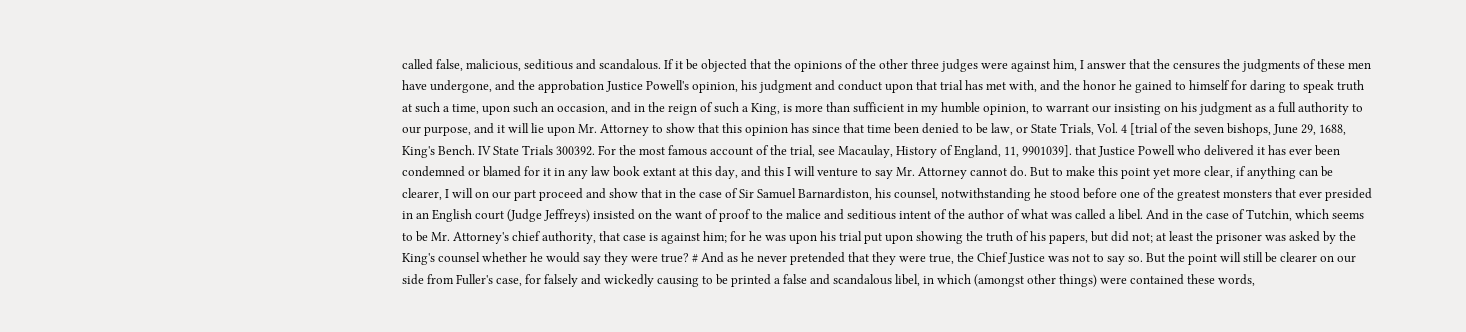called false, malicious, seditious and scandalous. If it be objected that the opinions of the other three judges were against him, I answer that the censures the judgments of these men have undergone, and the approbation Justice Powell's opinion, his judgment and conduct upon that trial has met with, and the honor he gained to himself for daring to speak truth at such a time, upon such an occasion, and in the reign of such a King, is more than sufficient in my humble opinion, to warrant our insisting on his judgment as a full authority to our purpose, and it will lie upon Mr. Attorney to show that this opinion has since that time been denied to be law, or State Trials, Vol. 4 [trial of the seven bishops, June 29, 1688, King's Bench. IV State Trials 300392. For the most famous account of the trial, see Macaulay, History of England, 11, 9901039]. that Justice Powell who delivered it has ever been condemned or blamed for it in any law book extant at this day, and this I will venture to say Mr. Attorney cannot do. But to make this point yet more clear, if anything can be clearer, I will on our part proceed and show that in the case of Sir Samuel Barnardiston, his counsel, notwithstanding he stood before one of the greatest monsters that ever presided in an English court (Judge Jeffreys) insisted on the want of proof to the malice and seditious intent of the author of what was called a libel. And in the case of Tutchin, which seems to be Mr. Attorney's chief authority, that case is against him; for he was upon his trial put upon showing the truth of his papers, but did not; at least the prisoner was asked by the King's counsel whether he would say they were true? # And as he never pretended that they were true, the Chief Justice was not to say so. But the point will still be clearer on our side from Fuller's case, for falsely and wickedly causing to be printed a false and scandalous libel, in which (amongst other things) were contained these words,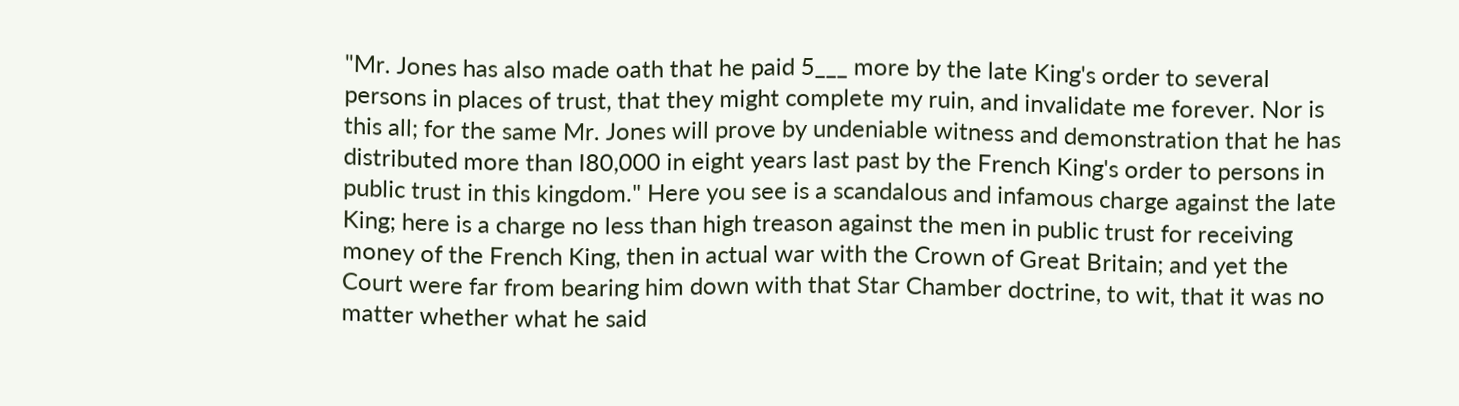"Mr. Jones has also made oath that he paid 5___ more by the late King's order to several persons in places of trust, that they might complete my ruin, and invalidate me forever. Nor is this all; for the same Mr. Jones will prove by undeniable witness and demonstration that he has distributed more than I80,000 in eight years last past by the French King's order to persons in public trust in this kingdom." Here you see is a scandalous and infamous charge against the late King; here is a charge no less than high treason against the men in public trust for receiving money of the French King, then in actual war with the Crown of Great Britain; and yet the Court were far from bearing him down with that Star Chamber doctrine, to wit, that it was no matter whether what he said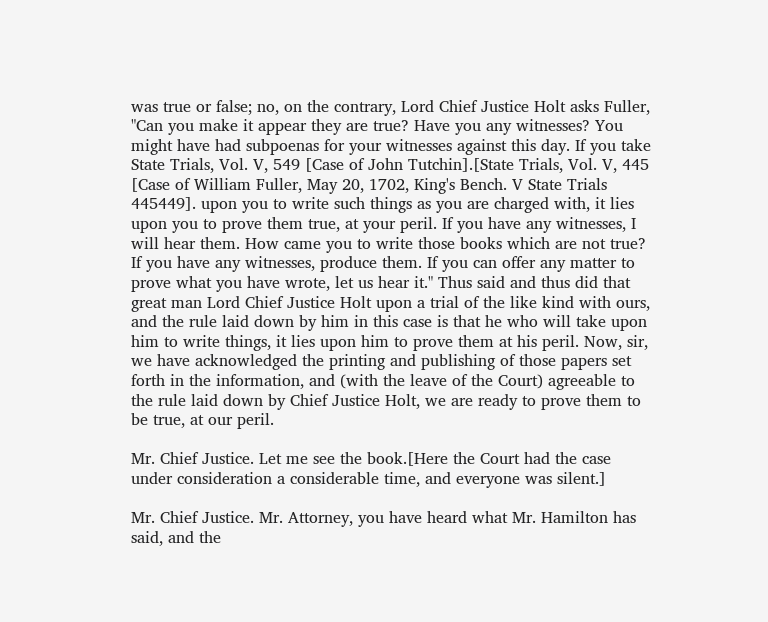was true or false; no, on the contrary, Lord Chief Justice Holt asks Fuller, "Can you make it appear they are true? Have you any witnesses? You might have had subpoenas for your witnesses against this day. If you take State Trials, Vol. V, 549 [Case of John Tutchin].[State Trials, Vol. V, 445 [Case of William Fuller, May 20, 1702, King's Bench. V State Trials 445449]. upon you to write such things as you are charged with, it lies upon you to prove them true, at your peril. If you have any witnesses, I will hear them. How came you to write those books which are not true? If you have any witnesses, produce them. If you can offer any matter to prove what you have wrote, let us hear it." Thus said and thus did that great man Lord Chief Justice Holt upon a trial of the like kind with ours, and the rule laid down by him in this case is that he who will take upon him to write things, it lies upon him to prove them at his peril. Now, sir, we have acknowledged the printing and publishing of those papers set forth in the information, and (with the leave of the Court) agreeable to the rule laid down by Chief Justice Holt, we are ready to prove them to be true, at our peril.

Mr. Chief Justice. Let me see the book.[Here the Court had the case under consideration a considerable time, and everyone was silent.]

Mr. Chief Justice. Mr. Attorney, you have heard what Mr. Hamilton has said, and the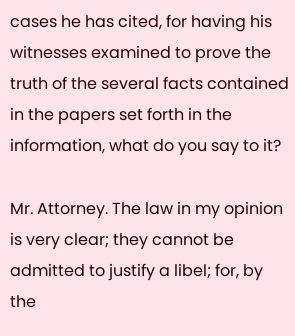cases he has cited, for having his witnesses examined to prove the truth of the several facts contained in the papers set forth in the information, what do you say to it?

Mr. Attorney. The law in my opinion is very clear; they cannot be admitted to justify a libel; for, by the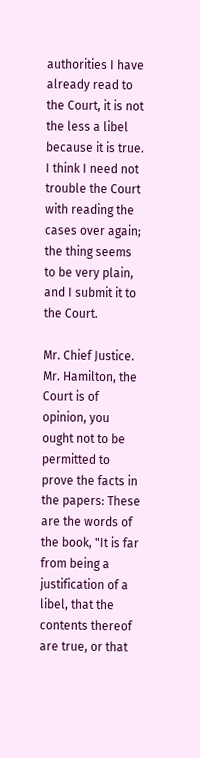authorities I have already read to the Court, it is not the less a libel because it is true. I think I need not trouble the Court with reading the cases over again; the thing seems to be very plain, and I submit it to the Court.

Mr. Chief Justice. Mr. Hamilton, the Court is of opinion, you ought not to be permitted to prove the facts in the papers: These are the words of the book, "It is far from being a justification of a libel, that the contents thereof are true, or that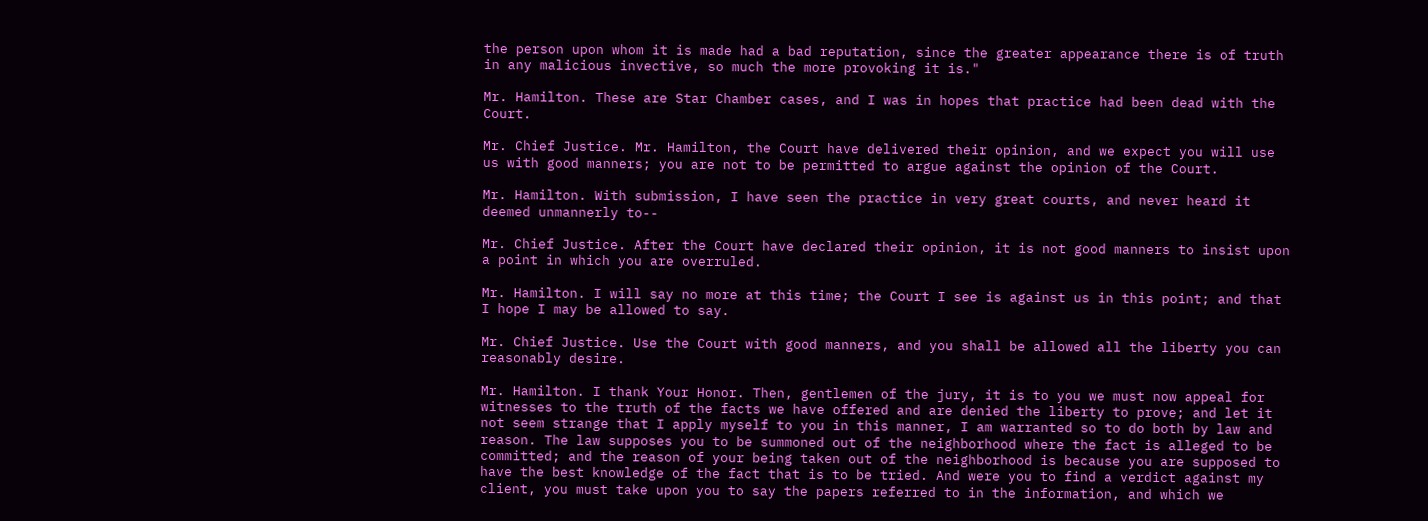the person upon whom it is made had a bad reputation, since the greater appearance there is of truth in any malicious invective, so much the more provoking it is."

Mr. Hamilton. These are Star Chamber cases, and I was in hopes that practice had been dead with the Court.

Mr. Chief Justice. Mr. Hamilton, the Court have delivered their opinion, and we expect you will use us with good manners; you are not to be permitted to argue against the opinion of the Court.

Mr. Hamilton. With submission, I have seen the practice in very great courts, and never heard it deemed unmannerly to--

Mr. Chief Justice. After the Court have declared their opinion, it is not good manners to insist upon a point in which you are overruled.

Mr. Hamilton. I will say no more at this time; the Court I see is against us in this point; and that I hope I may be allowed to say.

Mr. Chief Justice. Use the Court with good manners, and you shall be allowed all the liberty you can reasonably desire.

Mr. Hamilton. I thank Your Honor. Then, gentlemen of the jury, it is to you we must now appeal for witnesses to the truth of the facts we have offered and are denied the liberty to prove; and let it not seem strange that I apply myself to you in this manner, I am warranted so to do both by law and reason. The law supposes you to be summoned out of the neighborhood where the fact is alleged to be committed; and the reason of your being taken out of the neighborhood is because you are supposed to have the best knowledge of the fact that is to be tried. And were you to find a verdict against my client, you must take upon you to say the papers referred to in the information, and which we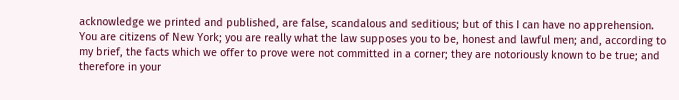acknowledge we printed and published, are false, scandalous and seditious; but of this I can have no apprehension. You are citizens of New York; you are really what the law supposes you to be, honest and lawful men; and, according to my brief, the facts which we offer to prove were not committed in a corner; they are notoriously known to be true; and therefore in your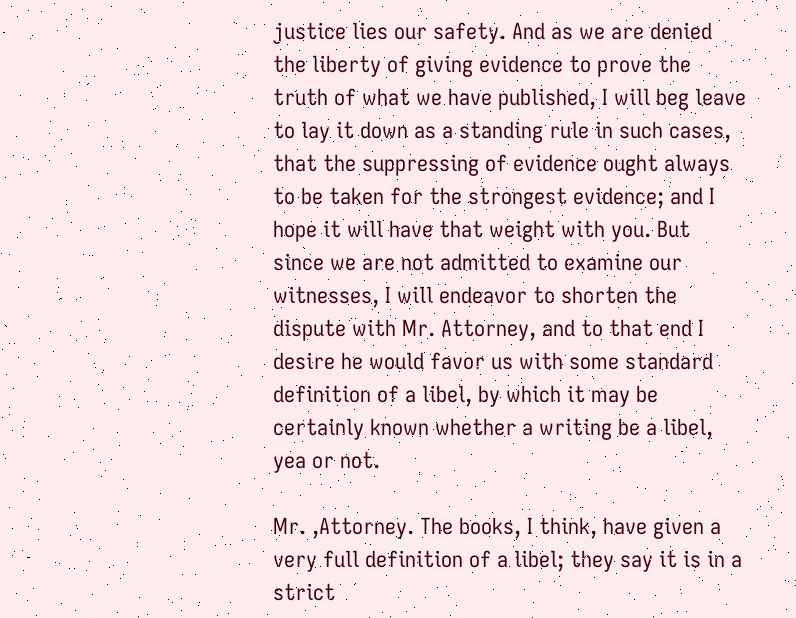justice lies our safety. And as we are denied the liberty of giving evidence to prove the truth of what we have published, I will beg leave to lay it down as a standing rule in such cases, that the suppressing of evidence ought always to be taken for the strongest evidence; and I hope it will have that weight with you. But since we are not admitted to examine our witnesses, I will endeavor to shorten the dispute with Mr. Attorney, and to that end I desire he would favor us with some standard definition of a libel, by which it may be certainly known whether a writing be a libel, yea or not.

Mr. ,Attorney. The books, I think, have given a very full definition of a libel; they say it is in a strict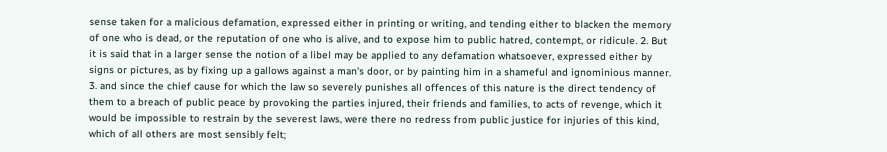sense taken for a malicious defamation, expressed either in printing or writing, and tending either to blacken the memory of one who is dead, or the reputation of one who is alive, and to expose him to public hatred, contempt, or ridicule. 2. But it is said that in a larger sense the notion of a libel may be applied to any defamation whatsoever, expressed either by signs or pictures, as by fixing up a gallows against a man's door, or by painting him in a shameful and ignominious manner. 3. and since the chief cause for which the law so severely punishes all offences of this nature is the direct tendency of them to a breach of public peace by provoking the parties injured, their friends and families, to acts of revenge, which it would be impossible to restrain by the severest laws, were there no redress from public justice for injuries of this kind, which of all others are most sensibly felt;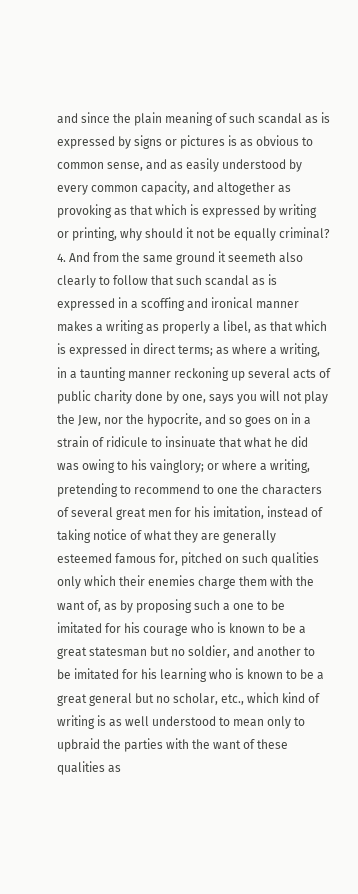and since the plain meaning of such scandal as is expressed by signs or pictures is as obvious to common sense, and as easily understood by every common capacity, and altogether as provoking as that which is expressed by writing or printing, why should it not be equally criminal? 4. And from the same ground it seemeth also clearly to follow that such scandal as is expressed in a scoffing and ironical manner makes a writing as properly a libel, as that which is expressed in direct terms; as where a writing, in a taunting manner reckoning up several acts of public charity done by one, says you will not play the Jew, nor the hypocrite, and so goes on in a strain of ridicule to insinuate that what he did was owing to his vainglory; or where a writing, pretending to recommend to one the characters of several great men for his imitation, instead of taking notice of what they are generally esteemed famous for, pitched on such qualities only which their enemies charge them with the want of, as by proposing such a one to be imitated for his courage who is known to be a great statesman but no soldier, and another to be imitated for his learning who is known to be a great general but no scholar, etc., which kind of writing is as well understood to mean only to upbraid the parties with the want of these qualities as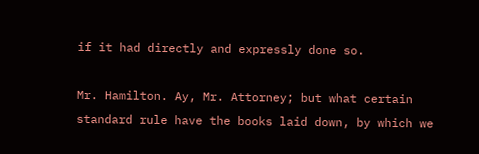if it had directly and expressly done so.

Mr. Hamilton. Ay, Mr. Attorney; but what certain standard rule have the books laid down, by which we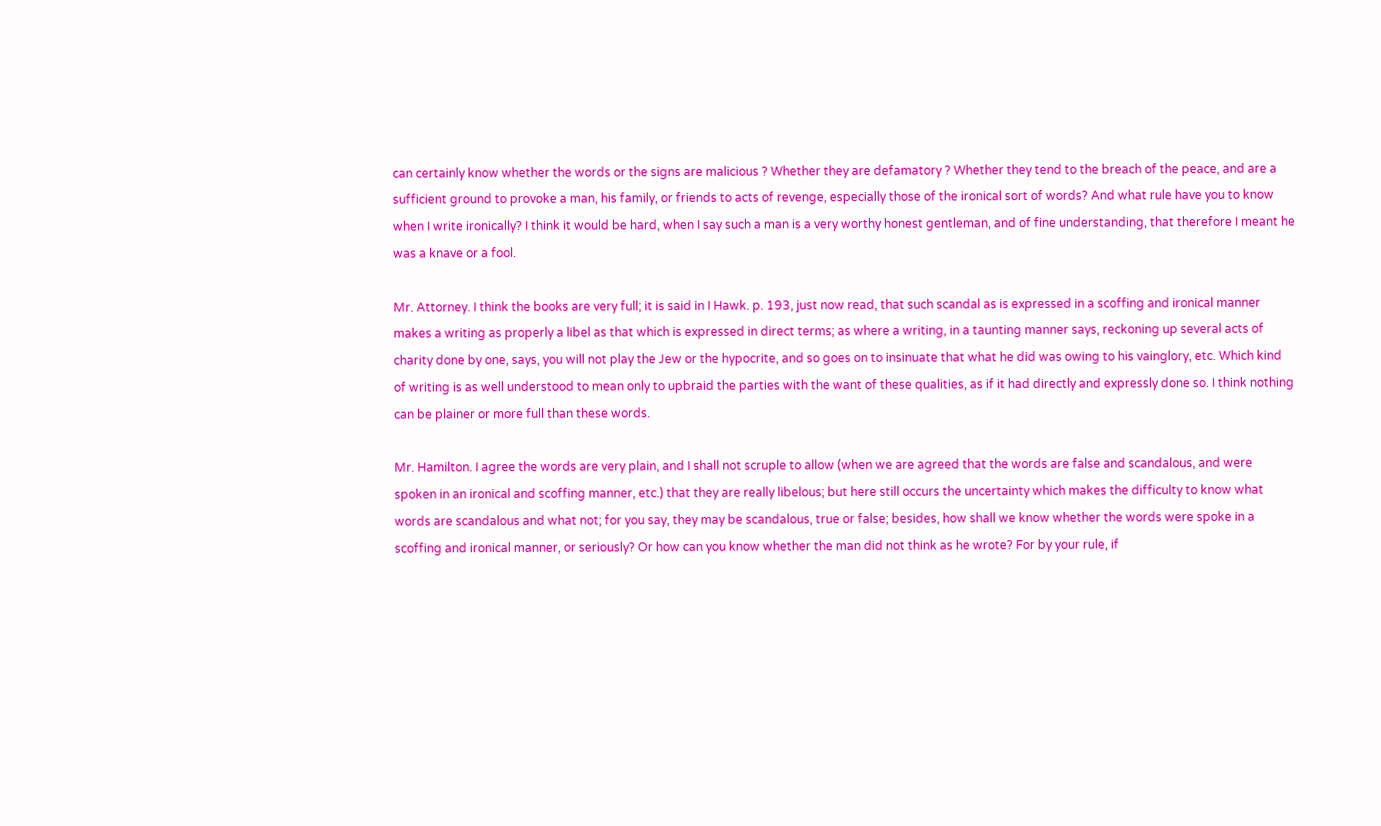can certainly know whether the words or the signs are malicious ? Whether they are defamatory ? Whether they tend to the breach of the peace, and are a sufficient ground to provoke a man, his family, or friends to acts of revenge, especially those of the ironical sort of words? And what rule have you to know when I write ironically? I think it would be hard, when I say such a man is a very worthy honest gentleman, and of fine understanding, that therefore I meant he was a knave or a fool.

Mr. Attorney. I think the books are very full; it is said in I Hawk. p. 193, just now read, that such scandal as is expressed in a scoffing and ironical manner makes a writing as properly a libel as that which is expressed in direct terms; as where a writing, in a taunting manner says, reckoning up several acts of charity done by one, says, you will not play the Jew or the hypocrite, and so goes on to insinuate that what he did was owing to his vainglory, etc. Which kind of writing is as well understood to mean only to upbraid the parties with the want of these qualities, as if it had directly and expressly done so. I think nothing can be plainer or more full than these words.

Mr. Hamilton. I agree the words are very plain, and I shall not scruple to allow (when we are agreed that the words are false and scandalous, and were spoken in an ironical and scoffing manner, etc.) that they are really libelous; but here still occurs the uncertainty which makes the difficulty to know what words are scandalous and what not; for you say, they may be scandalous, true or false; besides, how shall we know whether the words were spoke in a scoffing and ironical manner, or seriously? Or how can you know whether the man did not think as he wrote? For by your rule, if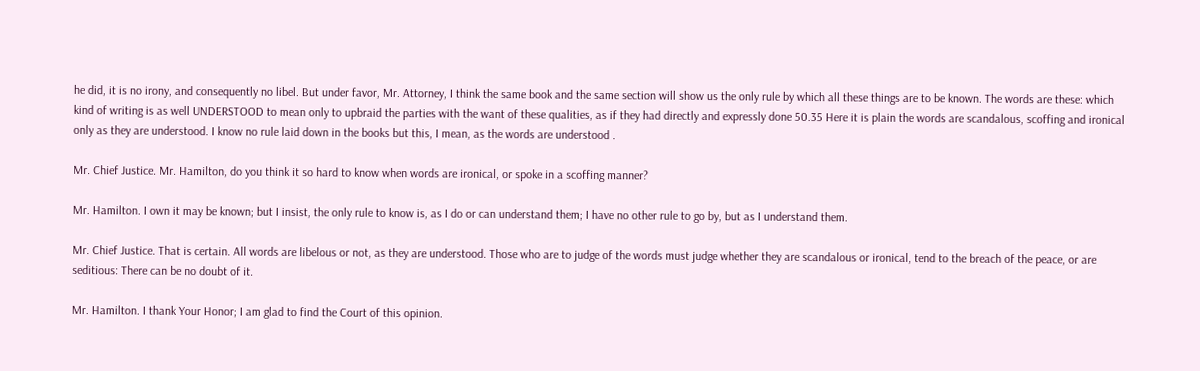he did, it is no irony, and consequently no libel. But under favor, Mr. Attorney, I think the same book and the same section will show us the only rule by which all these things are to be known. The words are these: which kind of writing is as well UNDERSTOOD to mean only to upbraid the parties with the want of these qualities, as if they had directly and expressly done 50.35 Here it is plain the words are scandalous, scoffing and ironical only as they are understood. I know no rule laid down in the books but this, I mean, as the words are understood .

Mr. Chief Justice. Mr. Hamilton, do you think it so hard to know when words are ironical, or spoke in a scoffing manner?

Mr. Hamilton. I own it may be known; but I insist, the only rule to know is, as I do or can understand them; I have no other rule to go by, but as I understand them.

Mr. Chief Justice. That is certain. All words are libelous or not, as they are understood. Those who are to judge of the words must judge whether they are scandalous or ironical, tend to the breach of the peace, or are seditious: There can be no doubt of it.

Mr. Hamilton. I thank Your Honor; I am glad to find the Court of this opinion.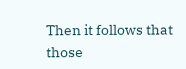Then it follows that those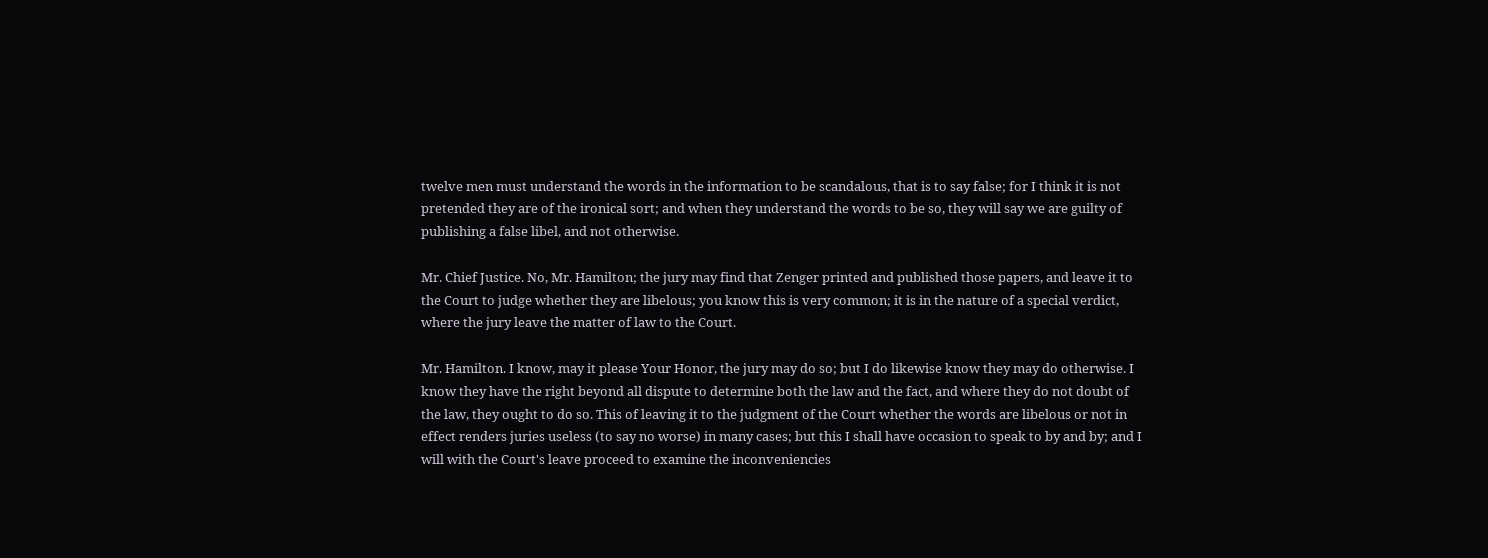twelve men must understand the words in the information to be scandalous, that is to say false; for I think it is not pretended they are of the ironical sort; and when they understand the words to be so, they will say we are guilty of publishing a false libel, and not otherwise.

Mr. Chief Justice. No, Mr. Hamilton; the jury may find that Zenger printed and published those papers, and leave it to the Court to judge whether they are libelous; you know this is very common; it is in the nature of a special verdict, where the jury leave the matter of law to the Court.

Mr. Hamilton. I know, may it please Your Honor, the jury may do so; but I do likewise know they may do otherwise. I know they have the right beyond all dispute to determine both the law and the fact, and where they do not doubt of the law, they ought to do so. This of leaving it to the judgment of the Court whether the words are libelous or not in effect renders juries useless (to say no worse) in many cases; but this I shall have occasion to speak to by and by; and I will with the Court's leave proceed to examine the inconveniencies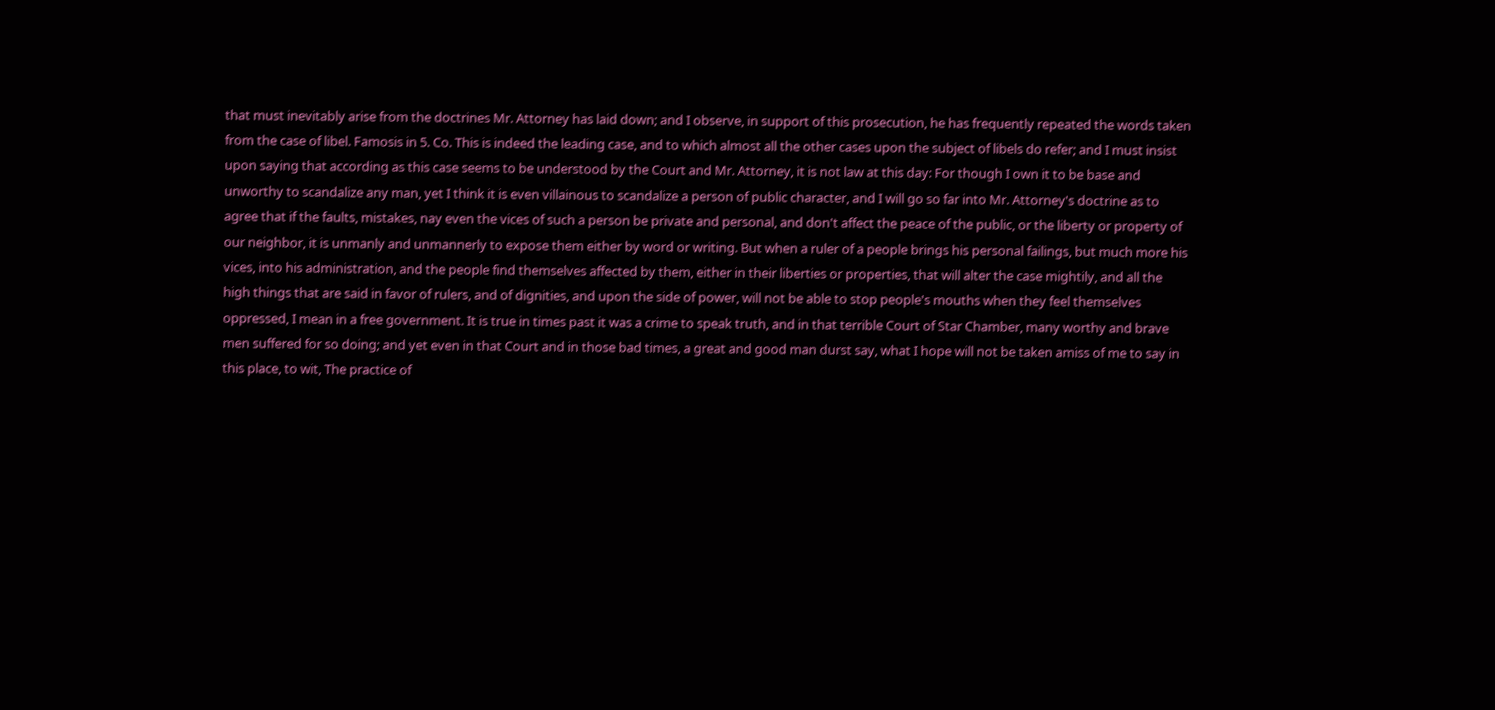that must inevitably arise from the doctrines Mr. Attorney has laid down; and I observe, in support of this prosecution, he has frequently repeated the words taken from the case of libel. Famosis in 5. Co. This is indeed the leading case, and to which almost all the other cases upon the subject of libels do refer; and I must insist upon saying that according as this case seems to be understood by the Court and Mr. Attorney, it is not law at this day: For though I own it to be base and unworthy to scandalize any man, yet I think it is even villainous to scandalize a person of public character, and I will go so far into Mr. Attorney's doctrine as to agree that if the faults, mistakes, nay even the vices of such a person be private and personal, and don't affect the peace of the public, or the liberty or property of our neighbor, it is unmanly and unmannerly to expose them either by word or writing. But when a ruler of a people brings his personal failings, but much more his vices, into his administration, and the people find themselves affected by them, either in their liberties or properties, that will alter the case mightily, and all the high things that are said in favor of rulers, and of dignities, and upon the side of power, will not be able to stop people's mouths when they feel themselves oppressed, I mean in a free government. It is true in times past it was a crime to speak truth, and in that terrible Court of Star Chamber, many worthy and brave men suffered for so doing; and yet even in that Court and in those bad times, a great and good man durst say, what I hope will not be taken amiss of me to say in this place, to wit, The practice of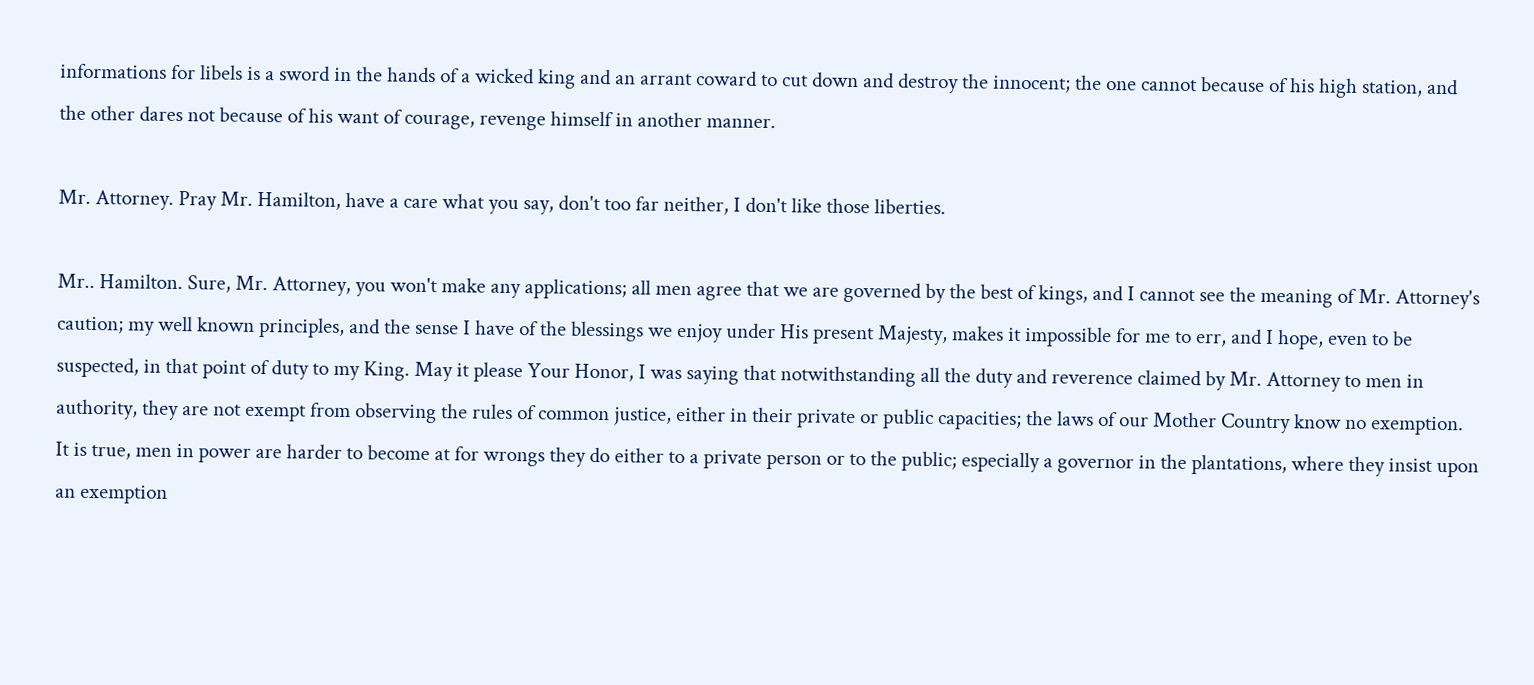informations for libels is a sword in the hands of a wicked king and an arrant coward to cut down and destroy the innocent; the one cannot because of his high station, and the other dares not because of his want of courage, revenge himself in another manner.

Mr. Attorney. Pray Mr. Hamilton, have a care what you say, don't too far neither, I don't like those liberties.

Mr.. Hamilton. Sure, Mr. Attorney, you won't make any applications; all men agree that we are governed by the best of kings, and I cannot see the meaning of Mr. Attorney's caution; my well known principles, and the sense I have of the blessings we enjoy under His present Majesty, makes it impossible for me to err, and I hope, even to be suspected, in that point of duty to my King. May it please Your Honor, I was saying that notwithstanding all the duty and reverence claimed by Mr. Attorney to men in authority, they are not exempt from observing the rules of common justice, either in their private or public capacities; the laws of our Mother Country know no exemption. It is true, men in power are harder to become at for wrongs they do either to a private person or to the public; especially a governor in the plantations, where they insist upon an exemption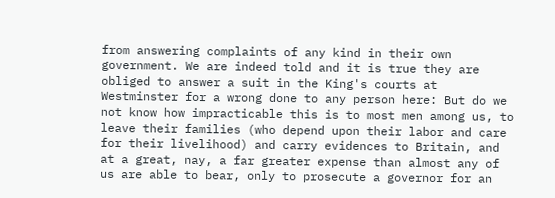from answering complaints of any kind in their own government. We are indeed told and it is true they are obliged to answer a suit in the King's courts at Westminster for a wrong done to any person here: But do we not know how impracticable this is to most men among us, to leave their families (who depend upon their labor and care for their livelihood) and carry evidences to Britain, and at a great, nay, a far greater expense than almost any of us are able to bear, only to prosecute a governor for an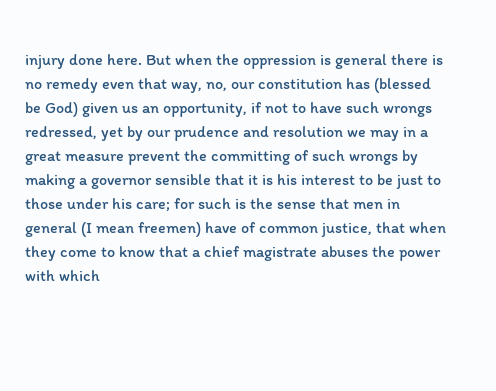injury done here. But when the oppression is general there is no remedy even that way, no, our constitution has (blessed be God) given us an opportunity, if not to have such wrongs redressed, yet by our prudence and resolution we may in a great measure prevent the committing of such wrongs by making a governor sensible that it is his interest to be just to those under his care; for such is the sense that men in general (I mean freemen) have of common justice, that when they come to know that a chief magistrate abuses the power with which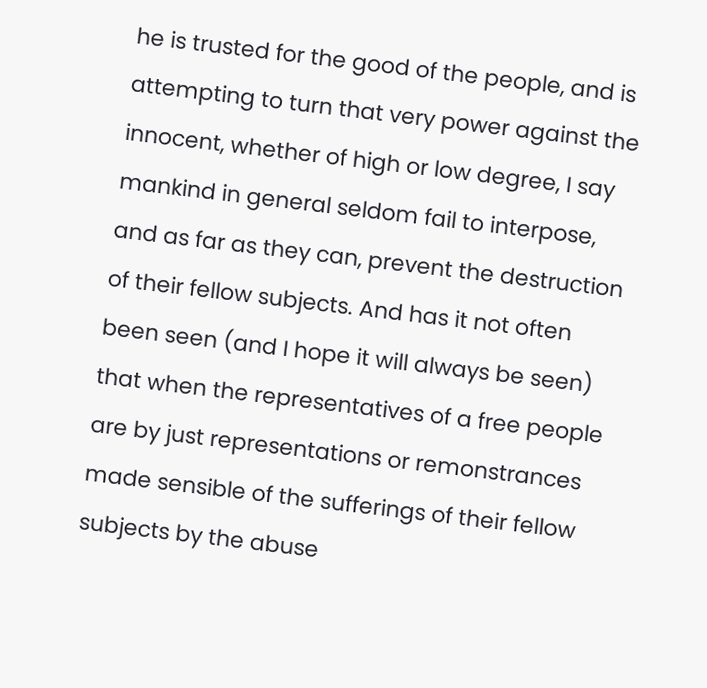he is trusted for the good of the people, and is attempting to turn that very power against the innocent, whether of high or low degree, I say mankind in general seldom fail to interpose, and as far as they can, prevent the destruction of their fellow subjects. And has it not often been seen (and I hope it will always be seen) that when the representatives of a free people are by just representations or remonstrances made sensible of the sufferings of their fellow subjects by the abuse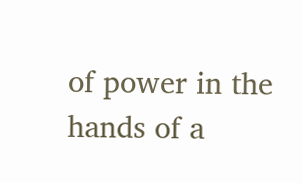of power in the hands of a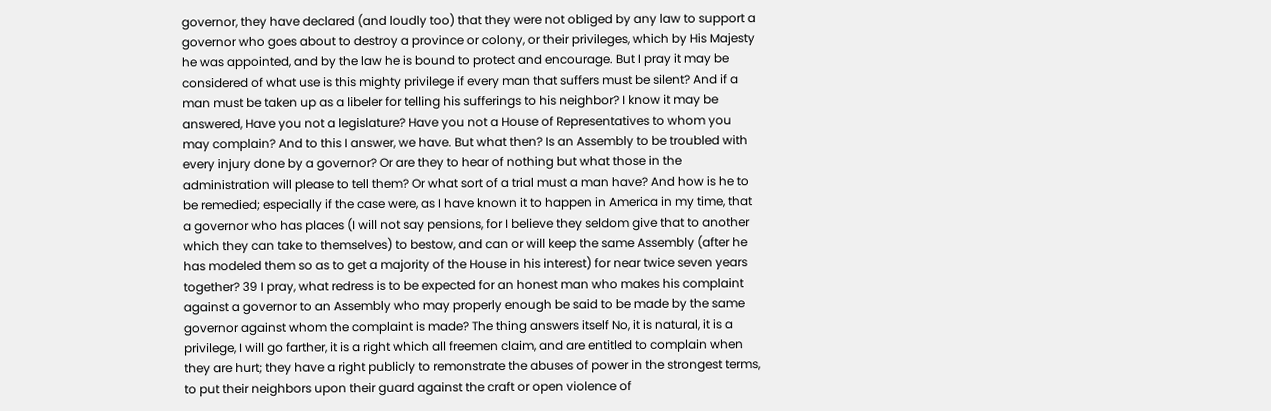governor, they have declared (and loudly too) that they were not obliged by any law to support a governor who goes about to destroy a province or colony, or their privileges, which by His Majesty he was appointed, and by the law he is bound to protect and encourage. But I pray it may be considered of what use is this mighty privilege if every man that suffers must be silent? And if a man must be taken up as a libeler for telling his sufferings to his neighbor? I know it may be answered, Have you not a legislature? Have you not a House of Representatives to whom you may complain? And to this I answer, we have. But what then? Is an Assembly to be troubled with every injury done by a governor? Or are they to hear of nothing but what those in the administration will please to tell them? Or what sort of a trial must a man have? And how is he to be remedied; especially if the case were, as I have known it to happen in America in my time, that a governor who has places (I will not say pensions, for I believe they seldom give that to another which they can take to themselves) to bestow, and can or will keep the same Assembly (after he has modeled them so as to get a majority of the House in his interest) for near twice seven years together? 39 I pray, what redress is to be expected for an honest man who makes his complaint against a governor to an Assembly who may properly enough be said to be made by the same governor against whom the complaint is made? The thing answers itself No, it is natural, it is a privilege, I will go farther, it is a right which all freemen claim, and are entitled to complain when they are hurt; they have a right publicly to remonstrate the abuses of power in the strongest terms, to put their neighbors upon their guard against the craft or open violence of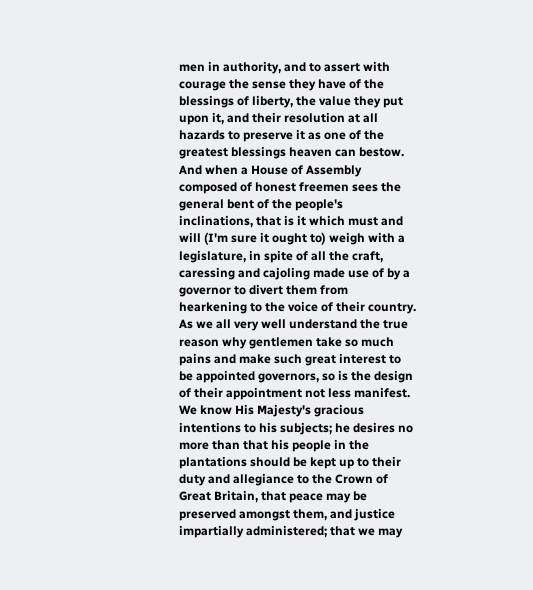men in authority, and to assert with courage the sense they have of the blessings of liberty, the value they put upon it, and their resolution at all hazards to preserve it as one of the greatest blessings heaven can bestow. And when a House of Assembly composed of honest freemen sees the general bent of the people's inclinations, that is it which must and will (I'm sure it ought to) weigh with a legislature, in spite of all the craft, caressing and cajoling made use of by a governor to divert them from hearkening to the voice of their country. As we all very well understand the true reason why gentlemen take so much pains and make such great interest to be appointed governors, so is the design of their appointment not less manifest. We know His Majesty's gracious intentions to his subjects; he desires no more than that his people in the plantations should be kept up to their duty and allegiance to the Crown of Great Britain, that peace may be preserved amongst them, and justice impartially administered; that we may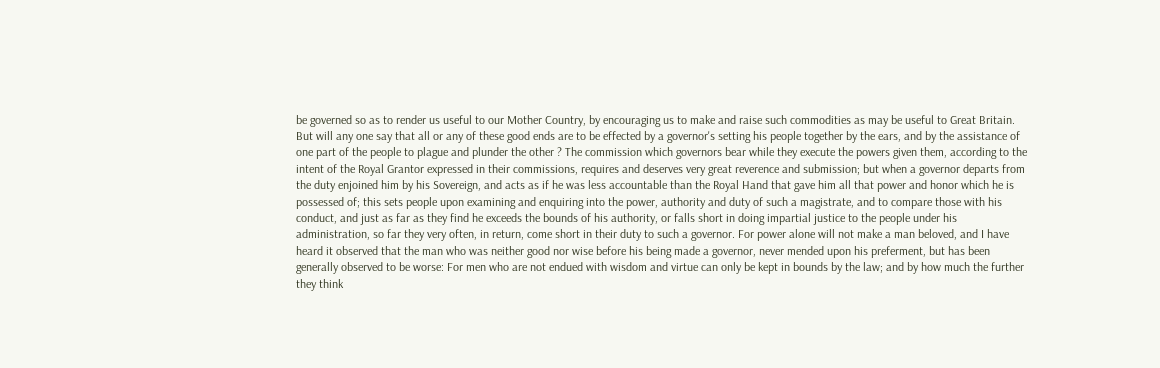be governed so as to render us useful to our Mother Country, by encouraging us to make and raise such commodities as may be useful to Great Britain. But will any one say that all or any of these good ends are to be effected by a governor's setting his people together by the ears, and by the assistance of one part of the people to plague and plunder the other ? The commission which governors bear while they execute the powers given them, according to the intent of the Royal Grantor expressed in their commissions, requires and deserves very great reverence and submission; but when a governor departs from the duty enjoined him by his Sovereign, and acts as if he was less accountable than the Royal Hand that gave him all that power and honor which he is possessed of; this sets people upon examining and enquiring into the power, authority and duty of such a magistrate, and to compare those with his conduct, and just as far as they find he exceeds the bounds of his authority, or falls short in doing impartial justice to the people under his administration, so far they very often, in return, come short in their duty to such a governor. For power alone will not make a man beloved, and I have heard it observed that the man who was neither good nor wise before his being made a governor, never mended upon his preferment, but has been generally observed to be worse: For men who are not endued with wisdom and virtue can only be kept in bounds by the law; and by how much the further they think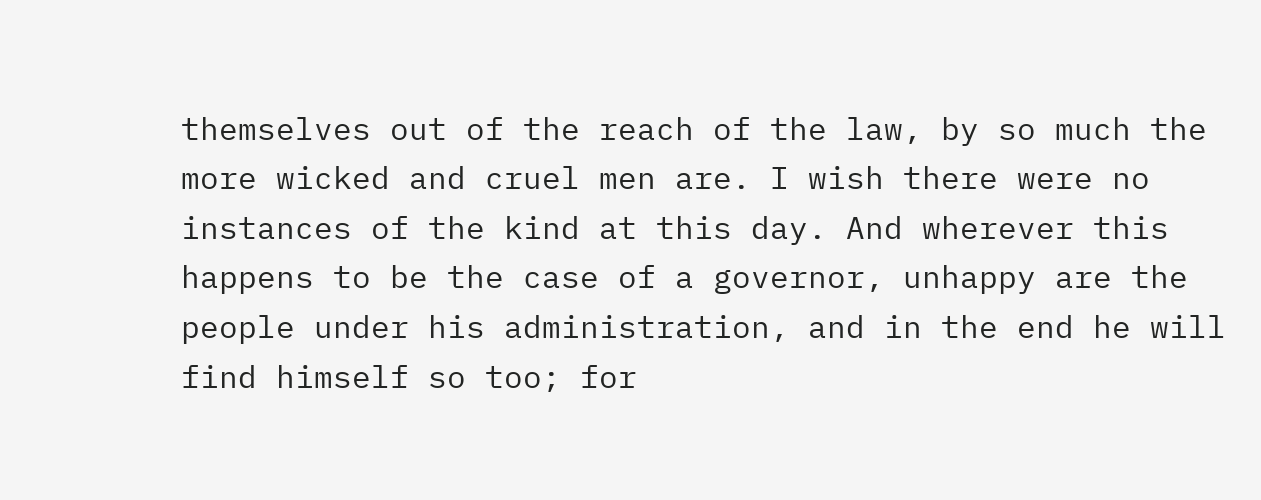themselves out of the reach of the law, by so much the more wicked and cruel men are. I wish there were no instances of the kind at this day. And wherever this happens to be the case of a governor, unhappy are the people under his administration, and in the end he will find himself so too; for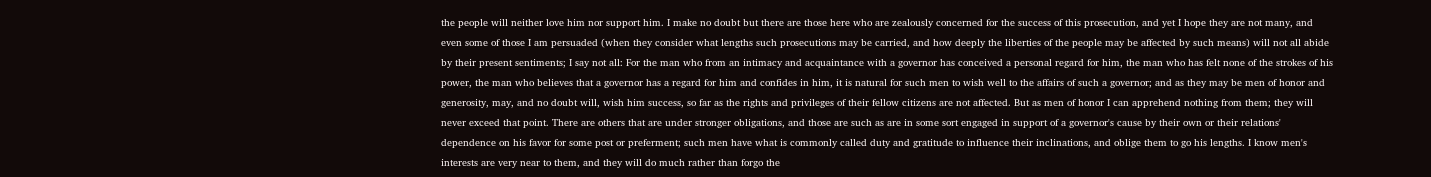the people will neither love him nor support him. I make no doubt but there are those here who are zealously concerned for the success of this prosecution, and yet I hope they are not many, and even some of those I am persuaded (when they consider what lengths such prosecutions may be carried, and how deeply the liberties of the people may be affected by such means) will not all abide by their present sentiments; I say not all: For the man who from an intimacy and acquaintance with a governor has conceived a personal regard for him, the man who has felt none of the strokes of his power, the man who believes that a governor has a regard for him and confides in him, it is natural for such men to wish well to the affairs of such a governor; and as they may be men of honor and generosity, may, and no doubt will, wish him success, so far as the rights and privileges of their fellow citizens are not affected. But as men of honor I can apprehend nothing from them; they will never exceed that point. There are others that are under stronger obligations, and those are such as are in some sort engaged in support of a governor's cause by their own or their relations' dependence on his favor for some post or preferment; such men have what is commonly called duty and gratitude to influence their inclinations, and oblige them to go his lengths. I know men's interests are very near to them, and they will do much rather than forgo the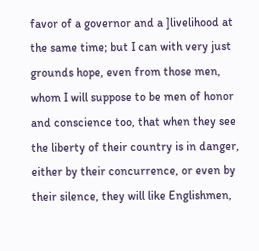favor of a governor and a ]livelihood at the same time; but I can with very just grounds hope, even from those men, whom I will suppose to be men of honor and conscience too, that when they see the liberty of their country is in danger, either by their concurrence, or even by their silence, they will like Englishmen,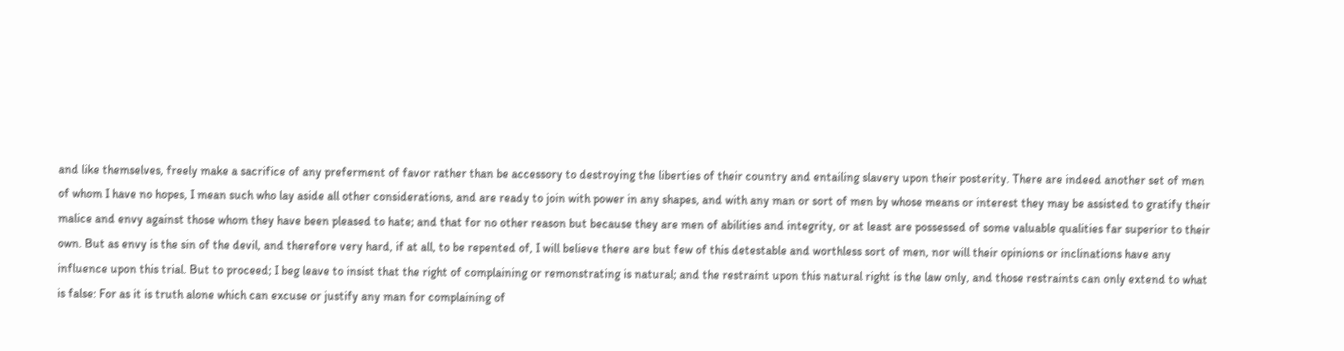and like themselves, freely make a sacrifice of any preferment of favor rather than be accessory to destroying the liberties of their country and entailing slavery upon their posterity. There are indeed another set of men of whom I have no hopes, I mean such who lay aside all other considerations, and are ready to join with power in any shapes, and with any man or sort of men by whose means or interest they may be assisted to gratify their malice and envy against those whom they have been pleased to hate; and that for no other reason but because they are men of abilities and integrity, or at least are possessed of some valuable qualities far superior to their own. But as envy is the sin of the devil, and therefore very hard, if at all, to be repented of, I will believe there are but few of this detestable and worthless sort of men, nor will their opinions or inclinations have any influence upon this trial. But to proceed; I beg leave to insist that the right of complaining or remonstrating is natural; and the restraint upon this natural right is the law only, and those restraints can only extend to what is false: For as it is truth alone which can excuse or justify any man for complaining of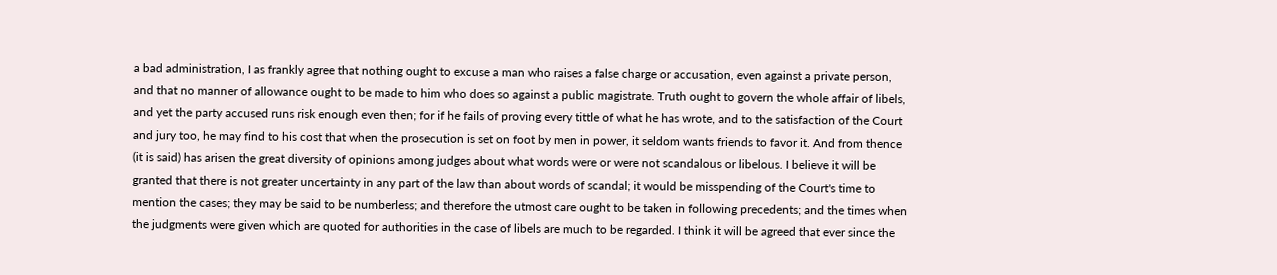a bad administration, I as frankly agree that nothing ought to excuse a man who raises a false charge or accusation, even against a private person, and that no manner of allowance ought to be made to him who does so against a public magistrate. Truth ought to govern the whole affair of libels, and yet the party accused runs risk enough even then; for if he fails of proving every tittle of what he has wrote, and to the satisfaction of the Court and jury too, he may find to his cost that when the prosecution is set on foot by men in power, it seldom wants friends to favor it. And from thence (it is said) has arisen the great diversity of opinions among judges about what words were or were not scandalous or libelous. I believe it will be granted that there is not greater uncertainty in any part of the law than about words of scandal; it would be misspending of the Court's time to mention the cases; they may be said to be numberless; and therefore the utmost care ought to be taken in following precedents; and the times when the judgments were given which are quoted for authorities in the case of libels are much to be regarded. I think it will be agreed that ever since the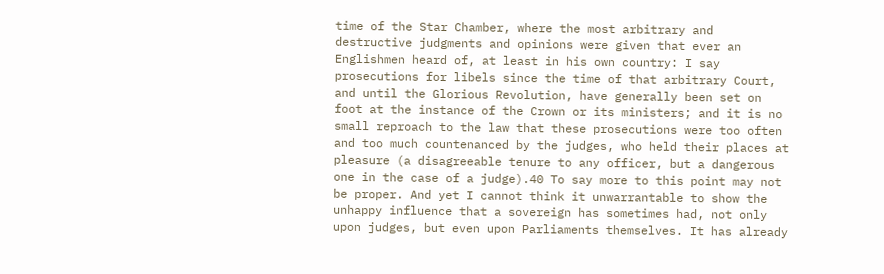time of the Star Chamber, where the most arbitrary and destructive judgments and opinions were given that ever an Englishmen heard of, at least in his own country: I say prosecutions for libels since the time of that arbitrary Court, and until the Glorious Revolution, have generally been set on foot at the instance of the Crown or its ministers; and it is no small reproach to the law that these prosecutions were too often and too much countenanced by the judges, who held their places at pleasure (a disagreeable tenure to any officer, but a dangerous one in the case of a judge).40 To say more to this point may not be proper. And yet I cannot think it unwarrantable to show the unhappy influence that a sovereign has sometimes had, not only upon judges, but even upon Parliaments themselves. It has already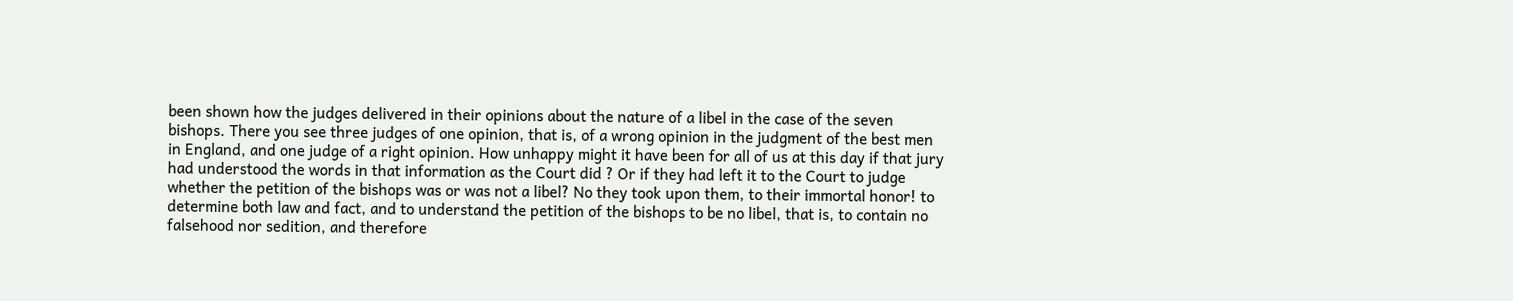been shown how the judges delivered in their opinions about the nature of a libel in the case of the seven bishops. There you see three judges of one opinion, that is, of a wrong opinion in the judgment of the best men in England, and one judge of a right opinion. How unhappy might it have been for all of us at this day if that jury had understood the words in that information as the Court did ? Or if they had left it to the Court to judge whether the petition of the bishops was or was not a libel? No they took upon them, to their immortal honor! to determine both law and fact, and to understand the petition of the bishops to be no libel, that is, to contain no falsehood nor sedition, and therefore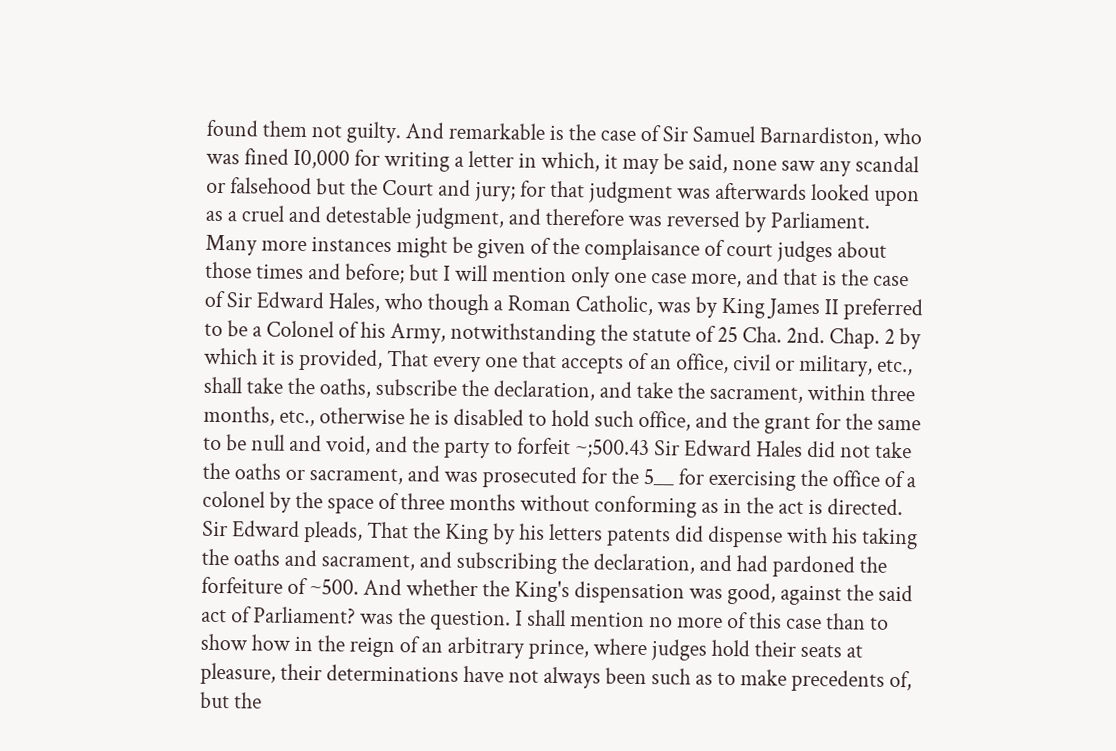found them not guilty. And remarkable is the case of Sir Samuel Barnardiston, who was fined I0,000 for writing a letter in which, it may be said, none saw any scandal or falsehood but the Court and jury; for that judgment was afterwards looked upon as a cruel and detestable judgment, and therefore was reversed by Parliament. Many more instances might be given of the complaisance of court judges about those times and before; but I will mention only one case more, and that is the case of Sir Edward Hales, who though a Roman Catholic, was by King James II preferred to be a Colonel of his Army, notwithstanding the statute of 25 Cha. 2nd. Chap. 2 by which it is provided, That every one that accepts of an office, civil or military, etc., shall take the oaths, subscribe the declaration, and take the sacrament, within three months, etc., otherwise he is disabled to hold such office, and the grant for the same to be null and void, and the party to forfeit ~;500.43 Sir Edward Hales did not take the oaths or sacrament, and was prosecuted for the 5__ for exercising the office of a colonel by the space of three months without conforming as in the act is directed. Sir Edward pleads, That the King by his letters patents did dispense with his taking the oaths and sacrament, and subscribing the declaration, and had pardoned the forfeiture of ~500. And whether the King's dispensation was good, against the said act of Parliament? was the question. I shall mention no more of this case than to show how in the reign of an arbitrary prince, where judges hold their seats at pleasure, their determinations have not always been such as to make precedents of, but the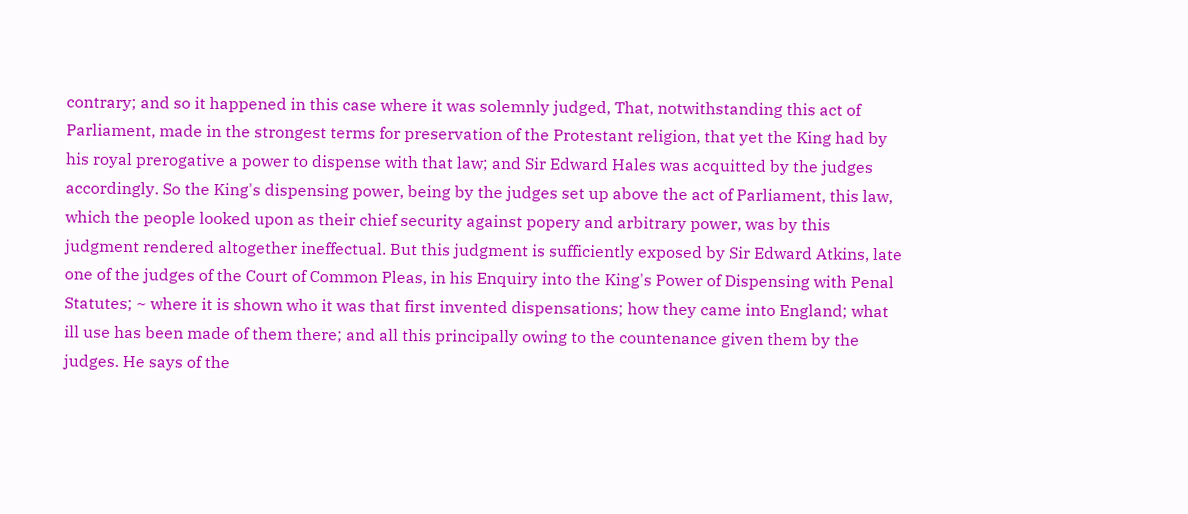contrary; and so it happened in this case where it was solemnly judged, That, notwithstanding this act of Parliament, made in the strongest terms for preservation of the Protestant religion, that yet the King had by his royal prerogative a power to dispense with that law; and Sir Edward Hales was acquitted by the judges accordingly. So the King's dispensing power, being by the judges set up above the act of Parliament, this law, which the people looked upon as their chief security against popery and arbitrary power, was by this judgment rendered altogether ineffectual. But this judgment is sufficiently exposed by Sir Edward Atkins, late one of the judges of the Court of Common Pleas, in his Enquiry into the King's Power of Dispensing with Penal Statutes; ~ where it is shown who it was that first invented dispensations; how they came into England; what ill use has been made of them there; and all this principally owing to the countenance given them by the judges. He says of the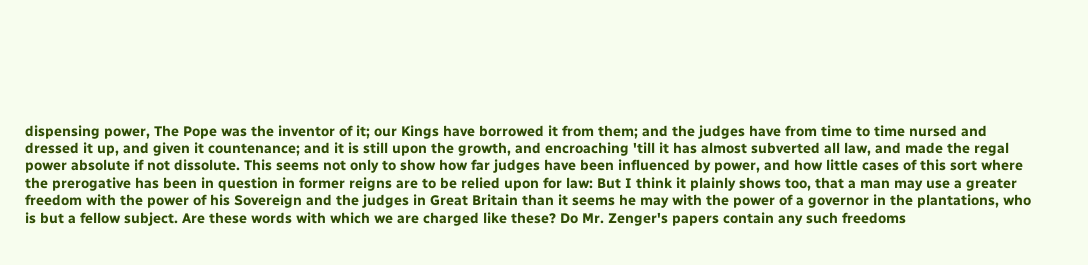dispensing power, The Pope was the inventor of it; our Kings have borrowed it from them; and the judges have from time to time nursed and dressed it up, and given it countenance; and it is still upon the growth, and encroaching 'till it has almost subverted all law, and made the regal power absolute if not dissolute. This seems not only to show how far judges have been influenced by power, and how little cases of this sort where the prerogative has been in question in former reigns are to be relied upon for law: But I think it plainly shows too, that a man may use a greater freedom with the power of his Sovereign and the judges in Great Britain than it seems he may with the power of a governor in the plantations, who is but a fellow subject. Are these words with which we are charged like these? Do Mr. Zenger's papers contain any such freedoms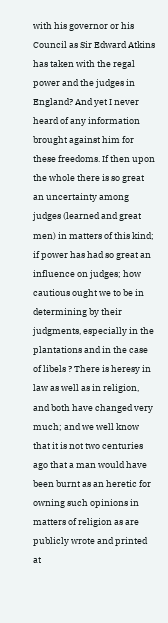with his governor or his Council as Sir Edward Atkins has taken with the regal power and the judges in England? And yet I never heard of any information brought against him for these freedoms. If then upon the whole there is so great an uncertainty among judges (learned and great men) in matters of this kind; if power has had so great an influence on judges; how cautious ought we to be in determining by their judgments, especially in the plantations and in the case of libels ? There is heresy in law as well as in religion, and both have changed very much; and we well know that it is not two centuries ago that a man would have been burnt as an heretic for owning such opinions in matters of religion as are publicly wrote and printed at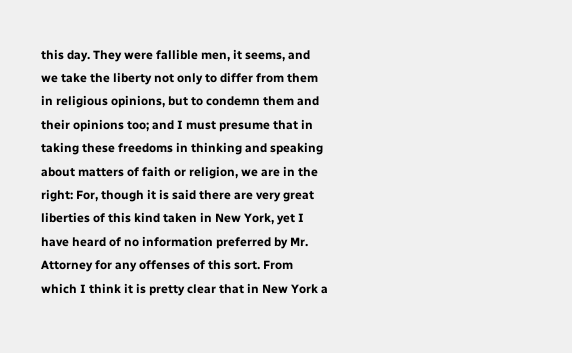this day. They were fallible men, it seems, and we take the liberty not only to differ from them in religious opinions, but to condemn them and their opinions too; and I must presume that in taking these freedoms in thinking and speaking about matters of faith or religion, we are in the right: For, though it is said there are very great liberties of this kind taken in New York, yet I have heard of no information preferred by Mr. Attorney for any offenses of this sort. From which I think it is pretty clear that in New York a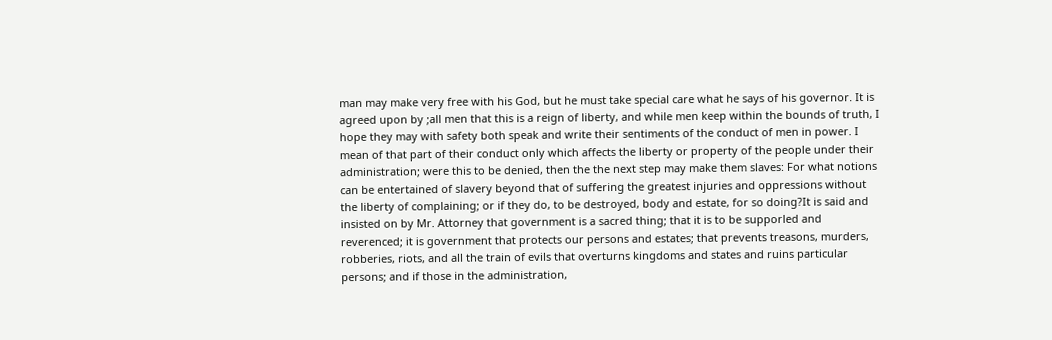man may make very free with his God, but he must take special care what he says of his governor. It is agreed upon by ;all men that this is a reign of liberty, and while men keep within the bounds of truth, I hope they may with safety both speak and write their sentiments of the conduct of men in power. I mean of that part of their conduct only which affects the liberty or property of the people under their administration; were this to be denied, then the the next step may make them slaves: For what notions can be entertained of slavery beyond that of suffering the greatest injuries and oppressions without the liberty of complaining; or if they do, to be destroyed, body and estate, for so doing?It is said and insisted on by Mr. Attorney that government is a sacred thing; that it is to be supporled and reverenced; it is government that protects our persons and estates; that prevents treasons, murders, robberies, riots, and all the train of evils that overturns kingdoms and states and ruins particular persons; and if those in the administration,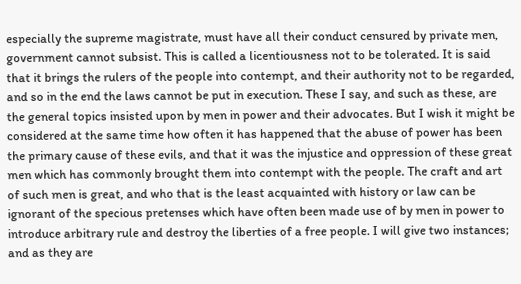especially the supreme magistrate, must have all their conduct censured by private men, government cannot subsist. This is called a licentiousness not to be tolerated. It is said that it brings the rulers of the people into contempt, and their authority not to be regarded, and so in the end the laws cannot be put in execution. These I say, and such as these, are the general topics insisted upon by men in power and their advocates. But I wish it might be considered at the same time how often it has happened that the abuse of power has been the primary cause of these evils, and that it was the injustice and oppression of these great men which has commonly brought them into contempt with the people. The craft and art of such men is great, and who that is the least acquainted with history or law can be ignorant of the specious pretenses which have often been made use of by men in power to introduce arbitrary rule and destroy the liberties of a free people. I will give two instances; and as they are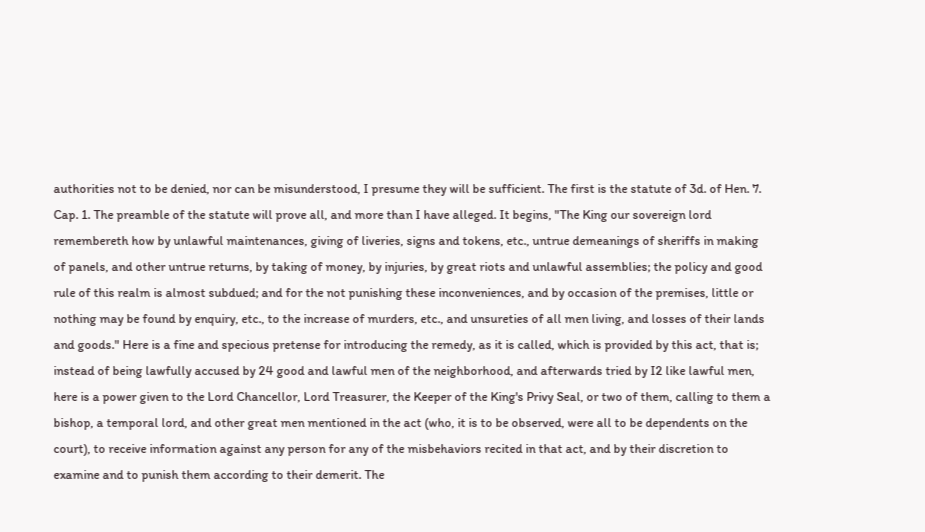authorities not to be denied, nor can be misunderstood, I presume they will be sufficient. The first is the statute of 3d. of Hen. 7. Cap. 1. The preamble of the statute will prove all, and more than I have alleged. It begins, "The King our sovereign lord remembereth how by unlawful maintenances, giving of liveries, signs and tokens, etc., untrue demeanings of sheriffs in making of panels, and other untrue returns, by taking of money, by injuries, by great riots and unlawful assemblies; the policy and good rule of this realm is almost subdued; and for the not punishing these inconveniences, and by occasion of the premises, little or nothing may be found by enquiry, etc., to the increase of murders, etc., and unsureties of all men living, and losses of their lands and goods." Here is a fine and specious pretense for introducing the remedy, as it is called, which is provided by this act, that is; instead of being lawfully accused by 24 good and lawful men of the neighborhood, and afterwards tried by I2 like lawful men, here is a power given to the Lord Chancellor, Lord Treasurer, the Keeper of the King's Privy Seal, or two of them, calling to them a bishop, a temporal lord, and other great men mentioned in the act (who, it is to be observed, were all to be dependents on the court), to receive information against any person for any of the misbehaviors recited in that act, and by their discretion to examine and to punish them according to their demerit. The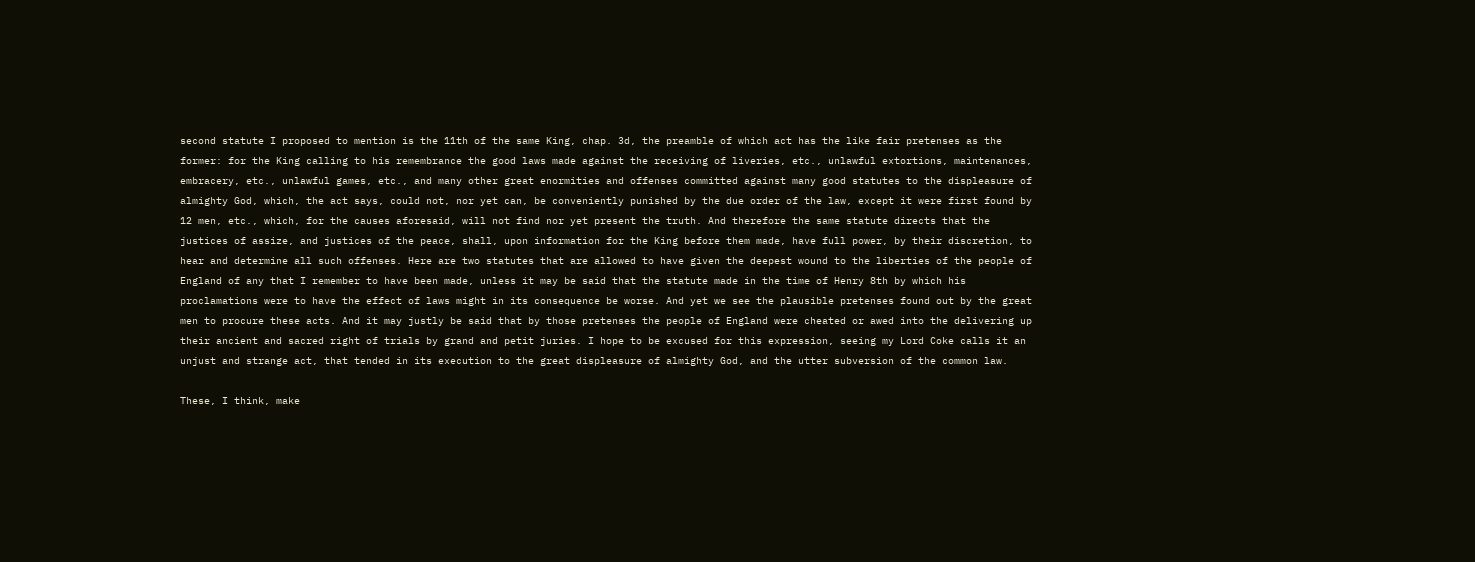second statute I proposed to mention is the 11th of the same King, chap. 3d, the preamble of which act has the like fair pretenses as the former: for the King calling to his remembrance the good laws made against the receiving of liveries, etc., unlawful extortions, maintenances, embracery, etc., unlawful games, etc., and many other great enormities and offenses committed against many good statutes to the displeasure of almighty God, which, the act says, could not, nor yet can, be conveniently punished by the due order of the law, except it were first found by 12 men, etc., which, for the causes aforesaid, will not find nor yet present the truth. And therefore the same statute directs that the justices of assize, and justices of the peace, shall, upon information for the King before them made, have full power, by their discretion, to hear and determine all such offenses. Here are two statutes that are allowed to have given the deepest wound to the liberties of the people of England of any that I remember to have been made, unless it may be said that the statute made in the time of Henry 8th by which his proclamations were to have the effect of laws might in its consequence be worse. And yet we see the plausible pretenses found out by the great men to procure these acts. And it may justly be said that by those pretenses the people of England were cheated or awed into the delivering up their ancient and sacred right of trials by grand and petit juries. I hope to be excused for this expression, seeing my Lord Coke calls it an unjust and strange act, that tended in its execution to the great displeasure of almighty God, and the utter subversion of the common law.

These, I think, make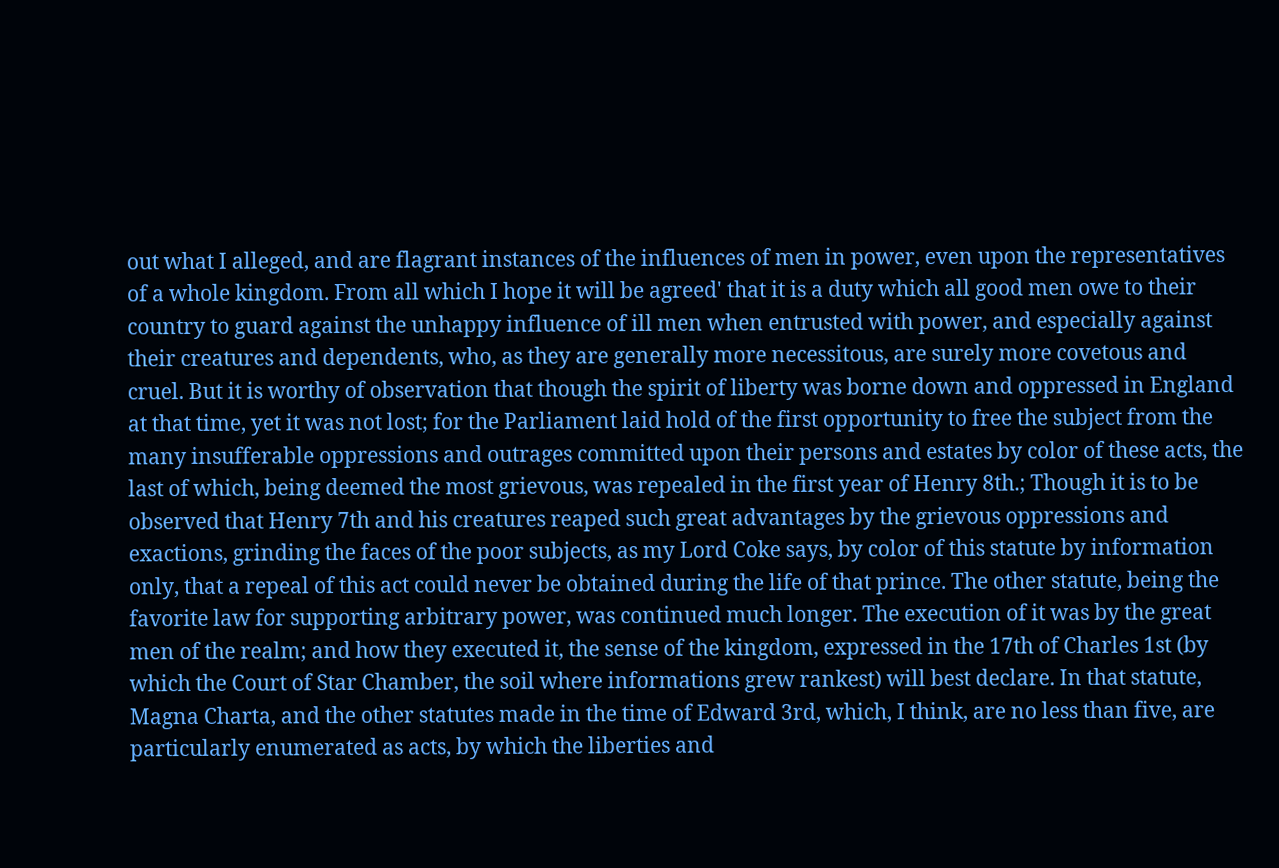out what I alleged, and are flagrant instances of the influences of men in power, even upon the representatives of a whole kingdom. From all which I hope it will be agreed' that it is a duty which all good men owe to their country to guard against the unhappy influence of ill men when entrusted with power, and especially against their creatures and dependents, who, as they are generally more necessitous, are surely more covetous and cruel. But it is worthy of observation that though the spirit of liberty was borne down and oppressed in England at that time, yet it was not lost; for the Parliament laid hold of the first opportunity to free the subject from the many insufferable oppressions and outrages committed upon their persons and estates by color of these acts, the last of which, being deemed the most grievous, was repealed in the first year of Henry 8th.; Though it is to be observed that Henry 7th and his creatures reaped such great advantages by the grievous oppressions and exactions, grinding the faces of the poor subjects, as my Lord Coke says, by color of this statute by information only, that a repeal of this act could never be obtained during the life of that prince. The other statute, being the favorite law for supporting arbitrary power, was continued much longer. The execution of it was by the great men of the realm; and how they executed it, the sense of the kingdom, expressed in the 17th of Charles 1st (by which the Court of Star Chamber, the soil where informations grew rankest) will best declare. In that statute, Magna Charta, and the other statutes made in the time of Edward 3rd, which, I think, are no less than five, are particularly enumerated as acts, by which the liberties and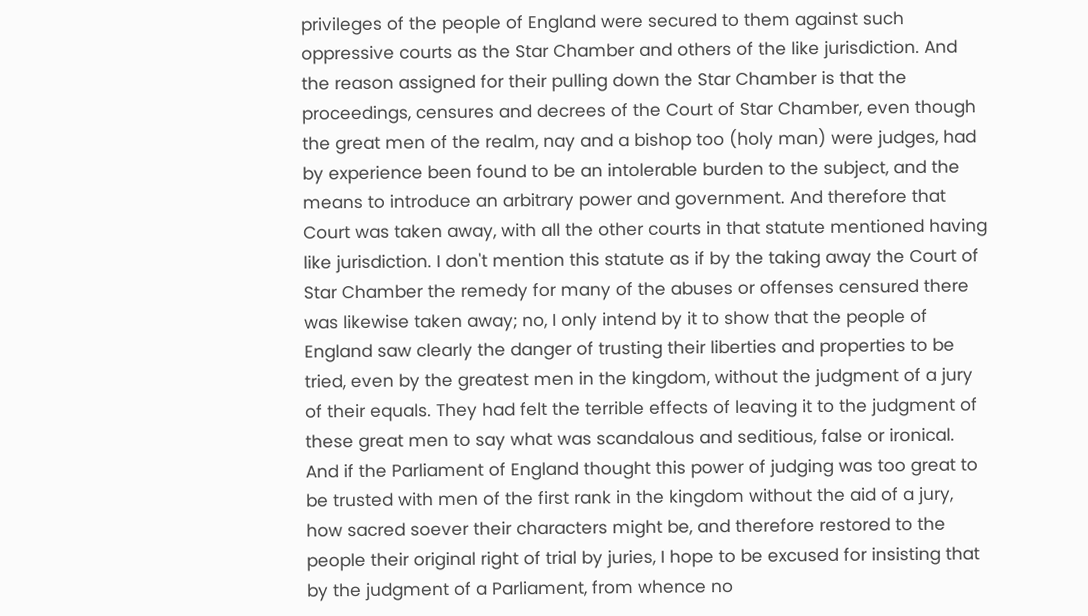privileges of the people of England were secured to them against such oppressive courts as the Star Chamber and others of the like jurisdiction. And the reason assigned for their pulling down the Star Chamber is that the proceedings, censures and decrees of the Court of Star Chamber, even though the great men of the realm, nay and a bishop too (holy man) were judges, had by experience been found to be an intolerable burden to the subject, and the means to introduce an arbitrary power and government. And therefore that Court was taken away, with all the other courts in that statute mentioned having like jurisdiction. I don't mention this statute as if by the taking away the Court of Star Chamber the remedy for many of the abuses or offenses censured there was likewise taken away; no, I only intend by it to show that the people of England saw clearly the danger of trusting their liberties and properties to be tried, even by the greatest men in the kingdom, without the judgment of a jury of their equals. They had felt the terrible effects of leaving it to the judgment of these great men to say what was scandalous and seditious, false or ironical. And if the Parliament of England thought this power of judging was too great to be trusted with men of the first rank in the kingdom without the aid of a jury, how sacred soever their characters might be, and therefore restored to the people their original right of trial by juries, I hope to be excused for insisting that by the judgment of a Parliament, from whence no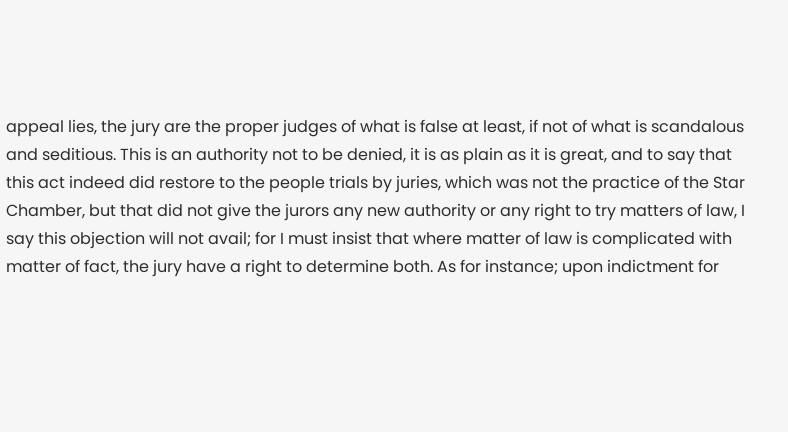appeal lies, the jury are the proper judges of what is false at least, if not of what is scandalous and seditious. This is an authority not to be denied, it is as plain as it is great, and to say that this act indeed did restore to the people trials by juries, which was not the practice of the Star Chamber, but that did not give the jurors any new authority or any right to try matters of law, I say this objection will not avail; for I must insist that where matter of law is complicated with matter of fact, the jury have a right to determine both. As for instance; upon indictment for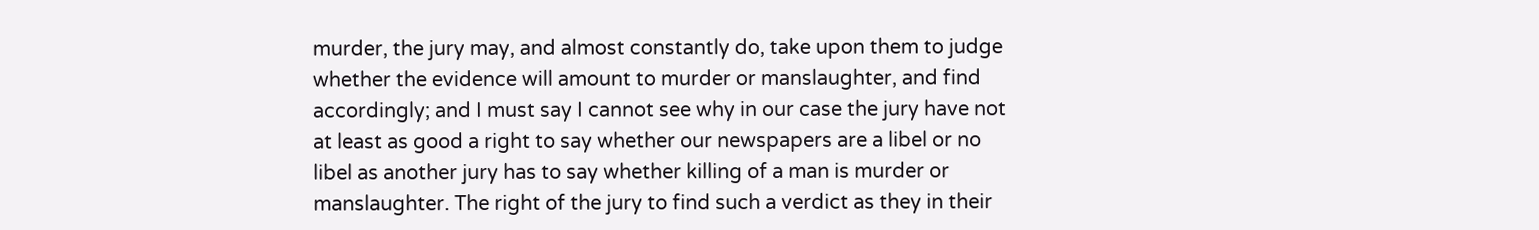murder, the jury may, and almost constantly do, take upon them to judge whether the evidence will amount to murder or manslaughter, and find accordingly; and I must say I cannot see why in our case the jury have not at least as good a right to say whether our newspapers are a libel or no libel as another jury has to say whether killing of a man is murder or manslaughter. The right of the jury to find such a verdict as they in their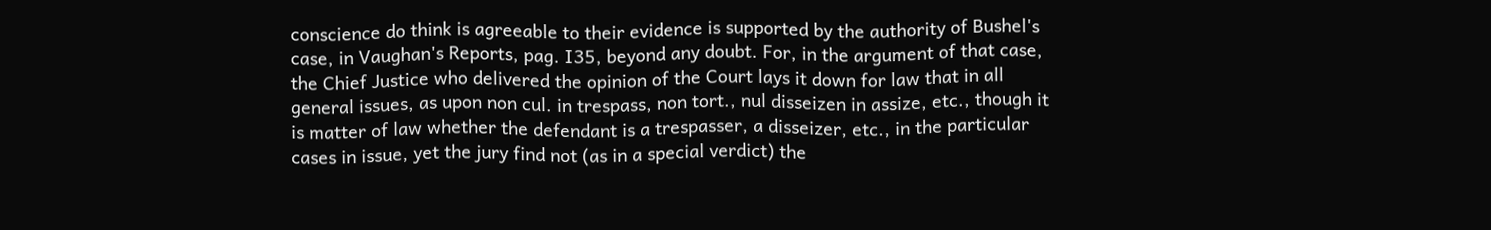conscience do think is agreeable to their evidence is supported by the authority of Bushel's case, in Vaughan's Reports, pag. I35, beyond any doubt. For, in the argument of that case, the Chief Justice who delivered the opinion of the Court lays it down for law that in all general issues, as upon non cul. in trespass, non tort., nul disseizen in assize, etc., though it is matter of law whether the defendant is a trespasser, a disseizer, etc., in the particular cases in issue, yet the jury find not (as in a special verdict) the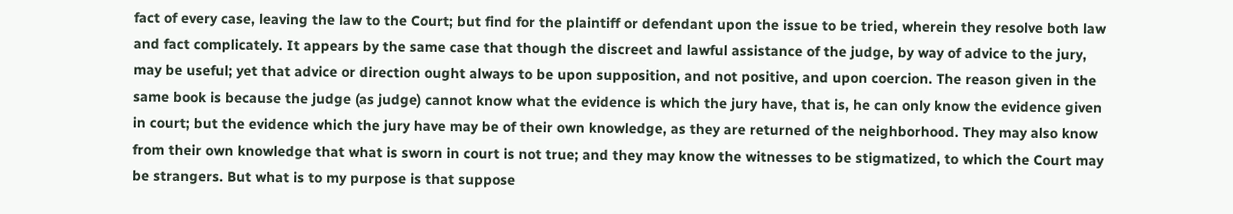fact of every case, leaving the law to the Court; but find for the plaintiff or defendant upon the issue to be tried, wherein they resolve both law and fact complicately. It appears by the same case that though the discreet and lawful assistance of the judge, by way of advice to the jury, may be useful; yet that advice or direction ought always to be upon supposition, and not positive, and upon coercion. The reason given in the same book is because the judge (as judge) cannot know what the evidence is which the jury have, that is, he can only know the evidence given in court; but the evidence which the jury have may be of their own knowledge, as they are returned of the neighborhood. They may also know from their own knowledge that what is sworn in court is not true; and they may know the witnesses to be stigmatized, to which the Court may be strangers. But what is to my purpose is that suppose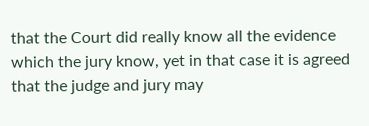that the Court did really know all the evidence which the jury know, yet in that case it is agreed that the judge and jury may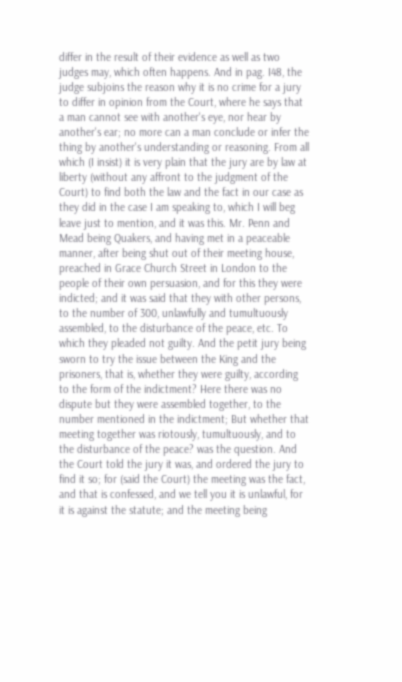differ in the result of their evidence as well as two judges may, which often happens. And in pag. I48, the judge subjoins the reason why it is no crime for a jury to differ in opinion from the Court, where he says that a man cannot see with another's eye, nor hear by another's ear; no more can a man conclude or infer the thing by another's understanding or reasoning. From all which (I insist) it is very plain that the jury are by law at liberty (without any affront to the judgment of the Court) to find both the law and the fact in our case as they did in the case I am speaking to, which I will beg leave just to mention, and it was this. Mr. Penn and Mead being Quakers, and having met in a peaceable manner, after being shut out of their meeting house, preached in Grace Church Street in London to the people of their own persuasion, and for this they were indicted; and it was said that they with other persons, to the number of 300, unlawfully and tumultuously assembled, to the disturbance of the peace, etc. To which they pleaded not guilty. And the petit jury being sworn to try the issue between the King and the prisoners, that is, whether they were guilty, according to the form of the indictment? Here there was no dispute but they were assembled together, to the number mentioned in the indictment; But whether that meeting together was riotously, tumultuously, and to the disturbance of the peace? was the question. And the Court told the jury it was, and ordered the jury to find it so; for (said the Court) the meeting was the fact, and that is confessed, and we tell you it is unlawful, for it is against the statute; and the meeting being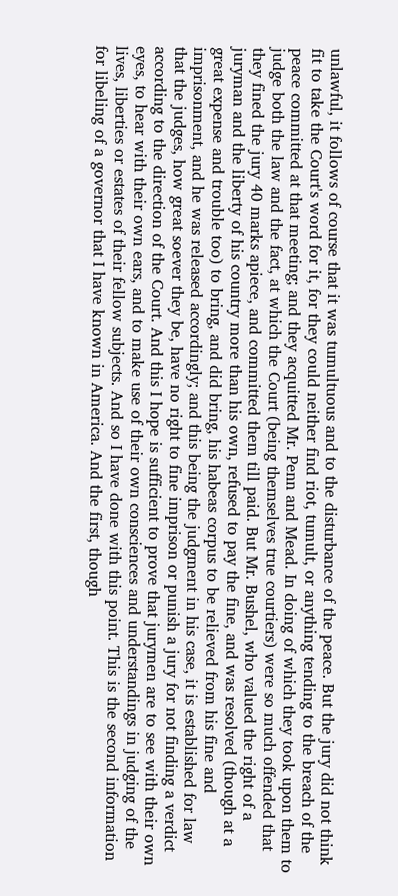unlawful, it follows of course that it was tumultuous and to the disturbance of the peace. But the jury did not think fit to take the Court's word for it, for they could neither find riot, tumult, or anything tending to the breach of the peace committed at that meeting; and they acquitted Mr. Penn and Mead. In doing of which they took upon them to judge both the law and the fact, at which the Court (being themselves true courtiers) were so much offended that they fined the jury 40 marks apiece, and committed them till paid. But Mr. Bushel, who valued the right of a juryman and the liberty of his country more than his own, refused to pay the fine, and was resolved (though at a great expense and trouble too) to bring, and did bring, his habeas corpus to be relieved from his fine and imprisonment, and he was released accordingly; and this being the judgment in his case, it is established for law that the judges, how great soever they be, have no right to fine imprison or punish a jury for not finding a verdict according to the direction of the Court. And this I hope is sufficient to prove that jurymen are to see with their own eyes, to hear with their own ears, and to make use of their own consciences and understandings in judging of the lives, liberties or estates of their fellow subjects. And so I have done with this point. This is the second information for libeling of a governor that I have known in America. And the first, though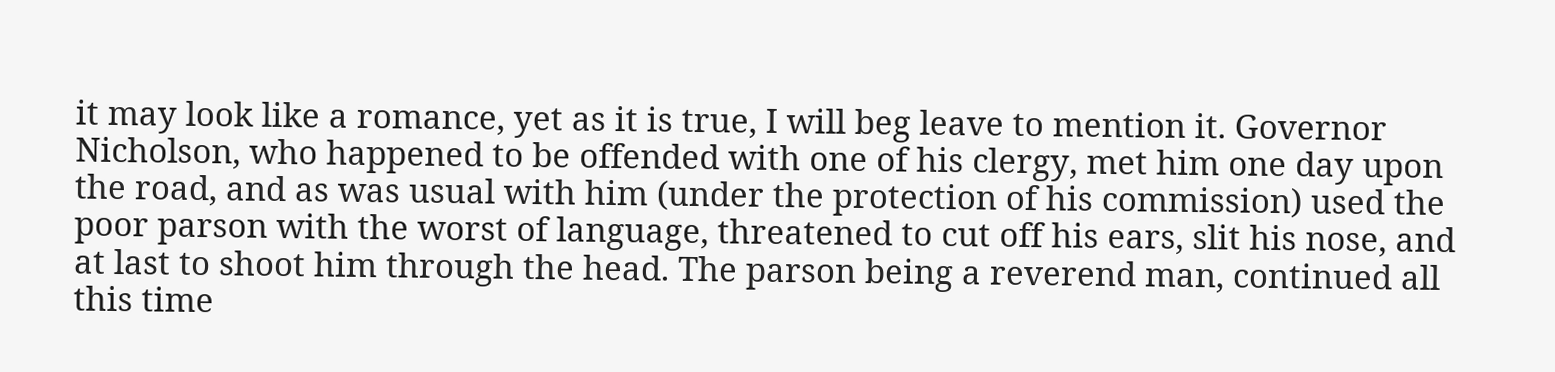it may look like a romance, yet as it is true, I will beg leave to mention it. Governor Nicholson, who happened to be offended with one of his clergy, met him one day upon the road, and as was usual with him (under the protection of his commission) used the poor parson with the worst of language, threatened to cut off his ears, slit his nose, and at last to shoot him through the head. The parson being a reverend man, continued all this time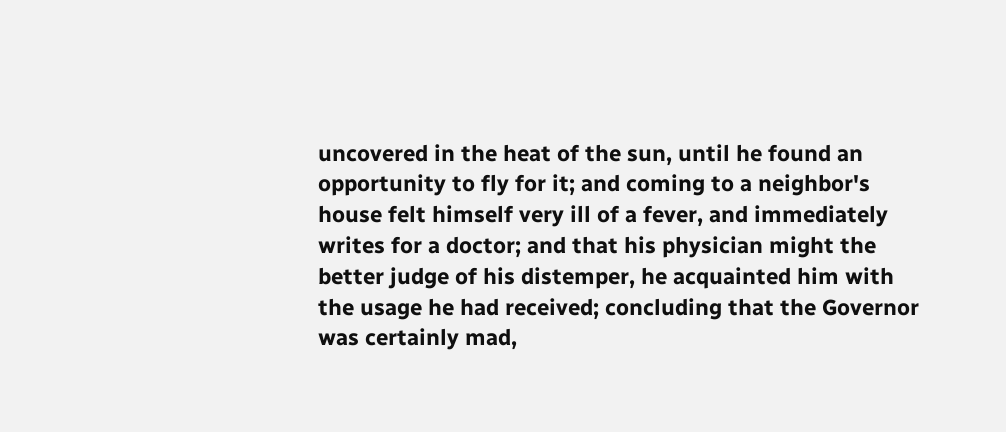uncovered in the heat of the sun, until he found an opportunity to fly for it; and coming to a neighbor's house felt himself very ill of a fever, and immediately writes for a doctor; and that his physician might the better judge of his distemper, he acquainted him with the usage he had received; concluding that the Governor was certainly mad,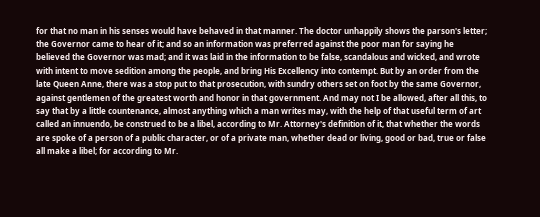for that no man in his senses would have behaved in that manner. The doctor unhappily shows the parson's letter; the Governor came to hear of it; and so an information was preferred against the poor man for saying he believed the Governor was mad; and it was laid in the information to be false, scandalous and wicked, and wrote with intent to move sedition among the people, and bring His Excellency into contempt. But by an order from the late Queen Anne, there was a stop put to that prosecution, with sundry others set on foot by the same Governor, against gentlemen of the greatest worth and honor in that government. And may not I be allowed, after all this, to say that by a little countenance, almost anything which a man writes may, with the help of that useful term of art called an innuendo, be construed to be a libel, according to Mr. Attorney's definition of it, that whether the words are spoke of a person of a public character, or of a private man, whether dead or living, good or bad, true or false all make a libel; for according to Mr.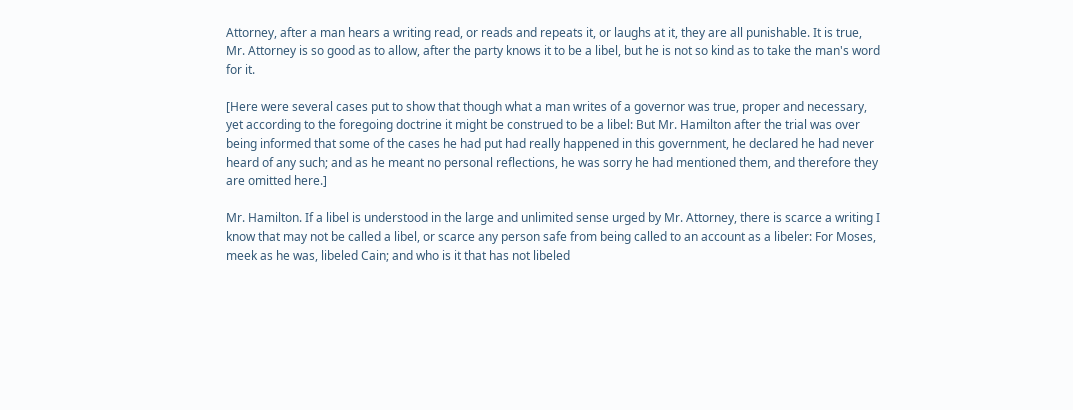Attorney, after a man hears a writing read, or reads and repeats it, or laughs at it, they are all punishable. It is true, Mr. Attorney is so good as to allow, after the party knows it to be a libel, but he is not so kind as to take the man's word for it.

[Here were several cases put to show that though what a man writes of a governor was true, proper and necessary, yet according to the foregoing doctrine it might be construed to be a libel: But Mr. Hamilton after the trial was over being informed that some of the cases he had put had really happened in this government, he declared he had never heard of any such; and as he meant no personal reflections, he was sorry he had mentioned them, and therefore they are omitted here.]

Mr. Hamilton. If a libel is understood in the large and unlimited sense urged by Mr. Attorney, there is scarce a writing I know that may not be called a libel, or scarce any person safe from being called to an account as a libeler: For Moses, meek as he was, libeled Cain; and who is it that has not libeled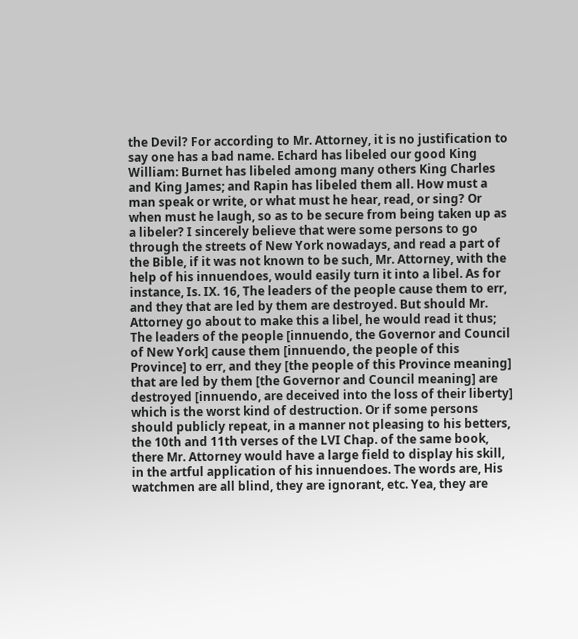the Devil? For according to Mr. Attorney, it is no justification to say one has a bad name. Echard has libeled our good King William: Burnet has libeled among many others King Charles and King James; and Rapin has libeled them all. How must a man speak or write, or what must he hear, read, or sing? Or when must he laugh, so as to be secure from being taken up as a libeler? I sincerely believe that were some persons to go through the streets of New York nowadays, and read a part of the Bible, if it was not known to be such, Mr. Attorney, with the help of his innuendoes, would easily turn it into a libel. As for instance, Is. IX. 16, The leaders of the people cause them to err, and they that are led by them are destroyed. But should Mr. Attorney go about to make this a libel, he would read it thus; The leaders of the people [innuendo, the Governor and Council of New York] cause them [innuendo, the people of this Province] to err, and they [the people of this Province meaning] that are led by them [the Governor and Council meaning] are destroyed [innuendo, are deceived into the loss of their liberty] which is the worst kind of destruction. Or if some persons should publicly repeat, in a manner not pleasing to his betters, the 10th and 11th verses of the LVI Chap. of the same book, there Mr. Attorney would have a large field to display his skill, in the artful application of his innuendoes. The words are, His watchmen are all blind, they are ignorant, etc. Yea, they are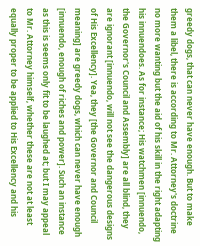greedy dogs, that can never have enough. But to make them a libel, there is according to Mr. Attorney's doctrine no more wanting but the aid of his skill in the right adapting his innuendoes. As for instance; His watchmen [innuendo, the Governor's Council and Assembly] are all blind, they are ignorant [innuendo, will not see the dangerous designs of His Excellency]. Yea, they [the Governor and Council meaning] are greedy dogs, which can never have enough [innuendo, enough of riches and power]. Such an instance as this is seems only fit to be laughed at; but I may appeal to Mr. Attorney himself, whether these are not at least equally proper to be applied to His Excellency and his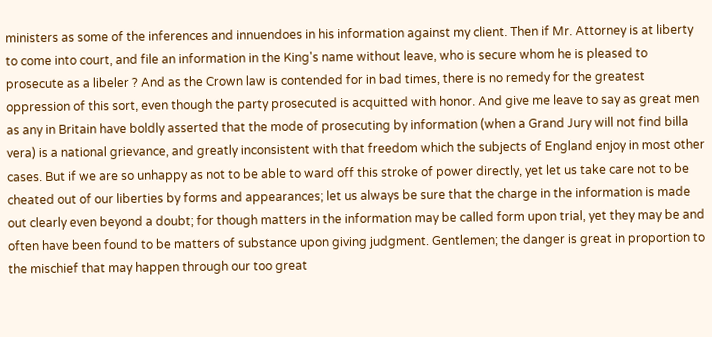ministers as some of the inferences and innuendoes in his information against my client. Then if Mr. Attorney is at liberty to come into court, and file an information in the King's name without leave, who is secure whom he is pleased to prosecute as a libeler ? And as the Crown law is contended for in bad times, there is no remedy for the greatest oppression of this sort, even though the party prosecuted is acquitted with honor. And give me leave to say as great men as any in Britain have boldly asserted that the mode of prosecuting by information (when a Grand Jury will not find billa vera) is a national grievance, and greatly inconsistent with that freedom which the subjects of England enjoy in most other cases. But if we are so unhappy as not to be able to ward off this stroke of power directly, yet let us take care not to be cheated out of our liberties by forms and appearances; let us always be sure that the charge in the information is made out clearly even beyond a doubt; for though matters in the information may be called form upon trial, yet they may be and often have been found to be matters of substance upon giving judgment. Gentlemen; the danger is great in proportion to the mischief that may happen through our too great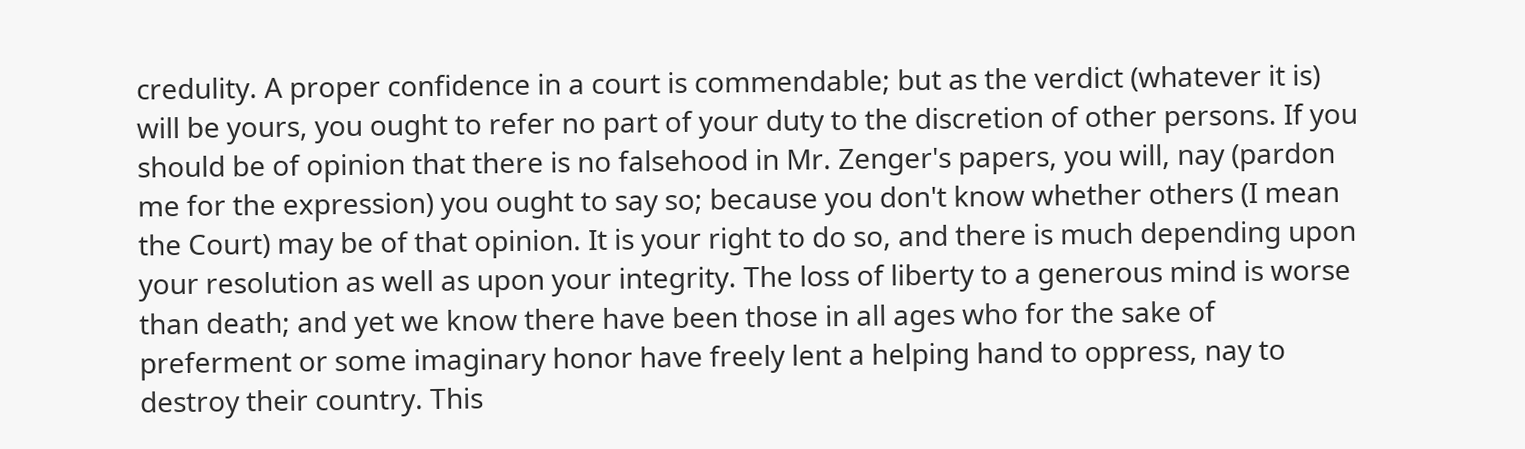credulity. A proper confidence in a court is commendable; but as the verdict (whatever it is) will be yours, you ought to refer no part of your duty to the discretion of other persons. If you should be of opinion that there is no falsehood in Mr. Zenger's papers, you will, nay (pardon me for the expression) you ought to say so; because you don't know whether others (I mean the Court) may be of that opinion. It is your right to do so, and there is much depending upon your resolution as well as upon your integrity. The loss of liberty to a generous mind is worse than death; and yet we know there have been those in all ages who for the sake of preferment or some imaginary honor have freely lent a helping hand to oppress, nay to destroy their country. This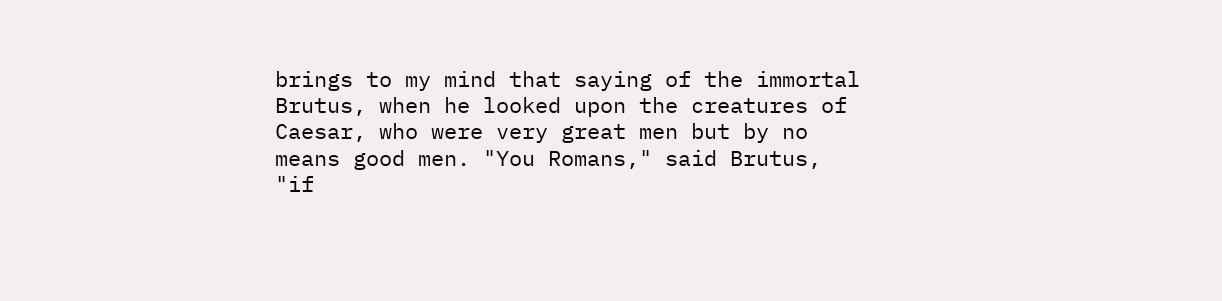brings to my mind that saying of the immortal Brutus, when he looked upon the creatures of Caesar, who were very great men but by no means good men. "You Romans," said Brutus, "if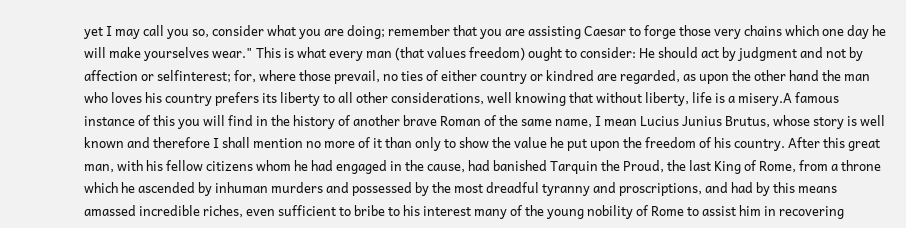yet I may call you so, consider what you are doing; remember that you are assisting Caesar to forge those very chains which one day he will make yourselves wear." This is what every man (that values freedom) ought to consider: He should act by judgment and not by affection or selfinterest; for, where those prevail, no ties of either country or kindred are regarded, as upon the other hand the man who loves his country prefers its liberty to all other considerations, well knowing that without liberty, life is a misery.A famous instance of this you will find in the history of another brave Roman of the same name, I mean Lucius Junius Brutus, whose story is well known and therefore I shall mention no more of it than only to show the value he put upon the freedom of his country. After this great man, with his fellow citizens whom he had engaged in the cause, had banished Tarquin the Proud, the last King of Rome, from a throne which he ascended by inhuman murders and possessed by the most dreadful tyranny and proscriptions, and had by this means amassed incredible riches, even sufficient to bribe to his interest many of the young nobility of Rome to assist him in recovering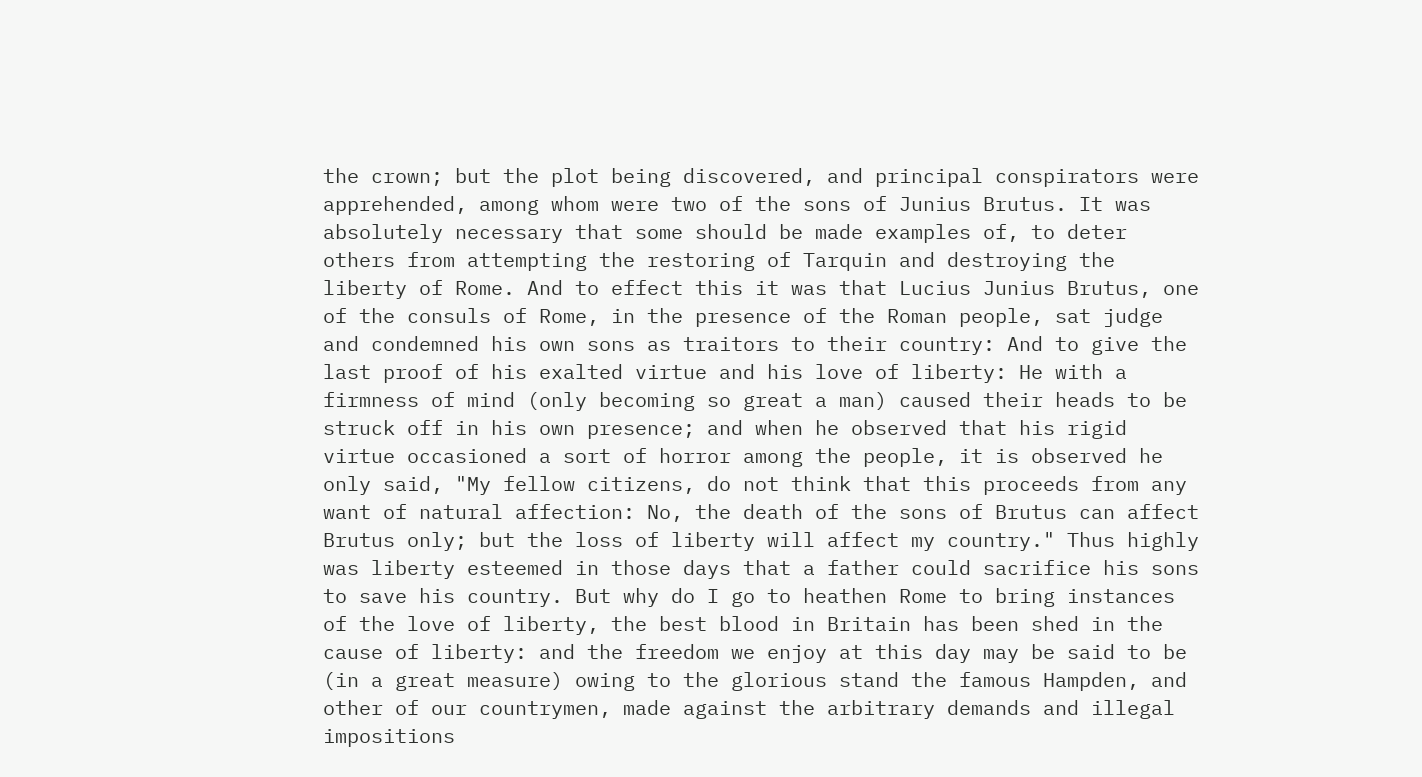the crown; but the plot being discovered, and principal conspirators were apprehended, among whom were two of the sons of Junius Brutus. It was absolutely necessary that some should be made examples of, to deter others from attempting the restoring of Tarquin and destroying the liberty of Rome. And to effect this it was that Lucius Junius Brutus, one of the consuls of Rome, in the presence of the Roman people, sat judge and condemned his own sons as traitors to their country: And to give the last proof of his exalted virtue and his love of liberty: He with a firmness of mind (only becoming so great a man) caused their heads to be struck off in his own presence; and when he observed that his rigid virtue occasioned a sort of horror among the people, it is observed he only said, "My fellow citizens, do not think that this proceeds from any want of natural affection: No, the death of the sons of Brutus can affect Brutus only; but the loss of liberty will affect my country." Thus highly was liberty esteemed in those days that a father could sacrifice his sons to save his country. But why do I go to heathen Rome to bring instances of the love of liberty, the best blood in Britain has been shed in the cause of liberty: and the freedom we enjoy at this day may be said to be (in a great measure) owing to the glorious stand the famous Hampden, and other of our countrymen, made against the arbitrary demands and illegal impositions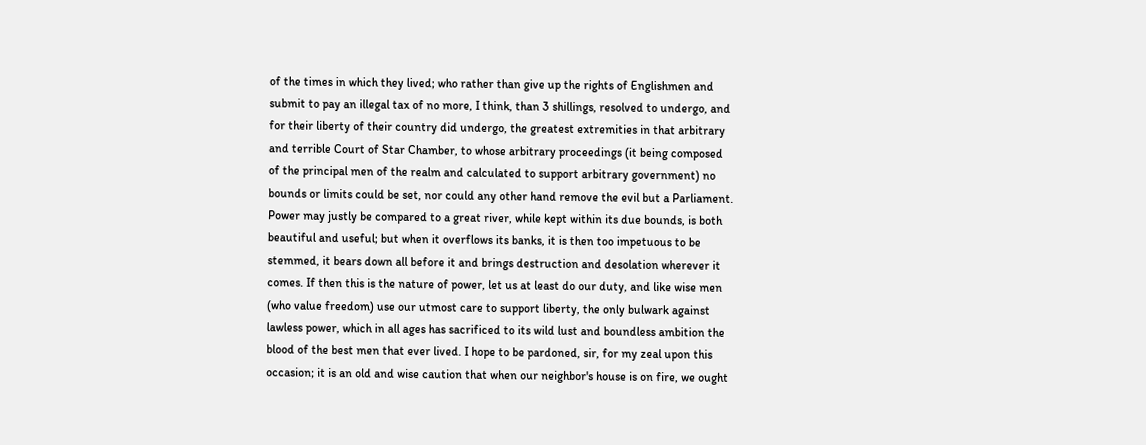of the times in which they lived; who rather than give up the rights of Englishmen and submit to pay an illegal tax of no more, I think, than 3 shillings, resolved to undergo, and for their liberty of their country did undergo, the greatest extremities in that arbitrary and terrible Court of Star Chamber, to whose arbitrary proceedings (it being composed of the principal men of the realm and calculated to support arbitrary government) no bounds or limits could be set, nor could any other hand remove the evil but a Parliament. Power may justly be compared to a great river, while kept within its due bounds, is both beautiful and useful; but when it overflows its banks, it is then too impetuous to be stemmed, it bears down all before it and brings destruction and desolation wherever it comes. If then this is the nature of power, let us at least do our duty, and like wise men (who value freedom) use our utmost care to support liberty, the only bulwark against lawless power, which in all ages has sacrificed to its wild lust and boundless ambition the blood of the best men that ever lived. I hope to be pardoned, sir, for my zeal upon this occasion; it is an old and wise caution that when our neighbor's house is on fire, we ought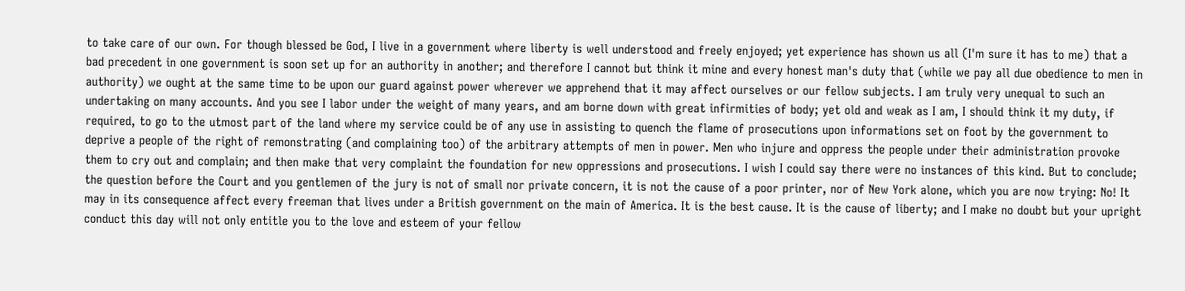to take care of our own. For though blessed be God, I live in a government where liberty is well understood and freely enjoyed; yet experience has shown us all (I'm sure it has to me) that a bad precedent in one government is soon set up for an authority in another; and therefore I cannot but think it mine and every honest man's duty that (while we pay all due obedience to men in authority) we ought at the same time to be upon our guard against power wherever we apprehend that it may affect ourselves or our fellow subjects. I am truly very unequal to such an undertaking on many accounts. And you see I labor under the weight of many years, and am borne down with great infirmities of body; yet old and weak as I am, I should think it my duty, if required, to go to the utmost part of the land where my service could be of any use in assisting to quench the flame of prosecutions upon informations set on foot by the government to deprive a people of the right of remonstrating (and complaining too) of the arbitrary attempts of men in power. Men who injure and oppress the people under their administration provoke them to cry out and complain; and then make that very complaint the foundation for new oppressions and prosecutions. I wish I could say there were no instances of this kind. But to conclude; the question before the Court and you gentlemen of the jury is not of small nor private concern, it is not the cause of a poor printer, nor of New York alone, which you are now trying: No! It may in its consequence affect every freeman that lives under a British government on the main of America. It is the best cause. It is the cause of liberty; and I make no doubt but your upright conduct this day will not only entitle you to the love and esteem of your fellow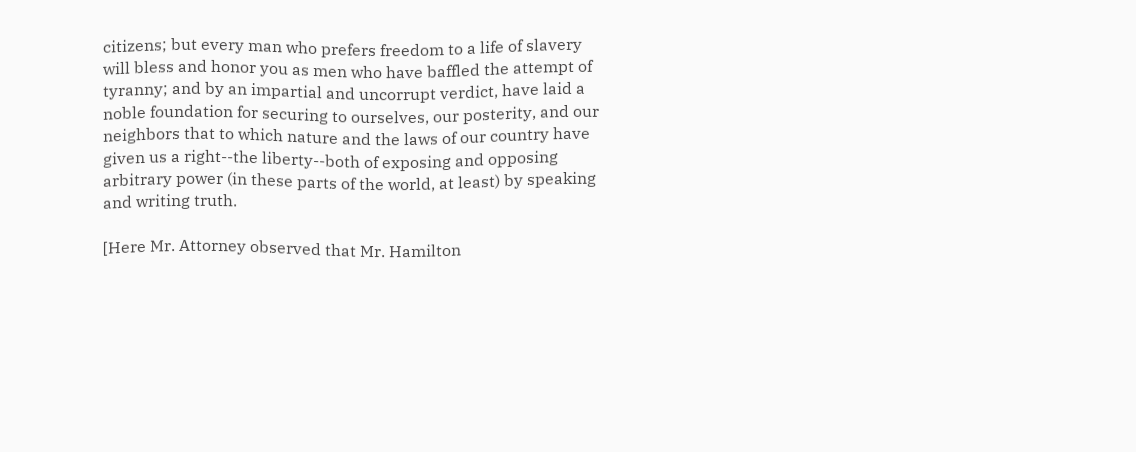citizens; but every man who prefers freedom to a life of slavery will bless and honor you as men who have baffled the attempt of tyranny; and by an impartial and uncorrupt verdict, have laid a noble foundation for securing to ourselves, our posterity, and our neighbors that to which nature and the laws of our country have given us a right--the liberty--both of exposing and opposing arbitrary power (in these parts of the world, at least) by speaking and writing truth.

[Here Mr. Attorney observed that Mr. Hamilton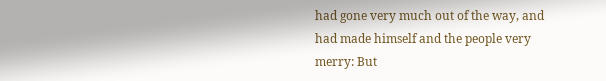had gone very much out of the way, and had made himself and the people very merry: But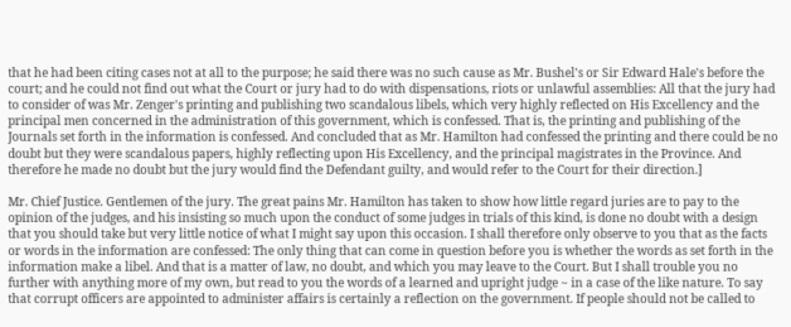that he had been citing cases not at all to the purpose; he said there was no such cause as Mr. Bushel's or Sir Edward Hale's before the court; and he could not find out what the Court or jury had to do with dispensations, riots or unlawful assemblies: All that the jury had to consider of was Mr. Zenger's printing and publishing two scandalous libels, which very highly reflected on His Excellency and the principal men concerned in the administration of this government, which is confessed. That is, the printing and publishing of the Journals set forth in the information is confessed. And concluded that as Mr. Hamilton had confessed the printing and there could be no doubt but they were scandalous papers, highly reflecting upon His Excellency, and the principal magistrates in the Province. And therefore he made no doubt but the jury would find the Defendant guilty, and would refer to the Court for their direction.]

Mr. Chief Justice. Gentlemen of the jury. The great pains Mr. Hamilton has taken to show how little regard juries are to pay to the opinion of the judges, and his insisting so much upon the conduct of some judges in trials of this kind, is done no doubt with a design that you should take but very little notice of what I might say upon this occasion. I shall therefore only observe to you that as the facts or words in the information are confessed: The only thing that can come in question before you is whether the words as set forth in the information make a libel. And that is a matter of law, no doubt, and which you may leave to the Court. But I shall trouble you no further with anything more of my own, but read to you the words of a learned and upright judge ~ in a case of the like nature. To say that corrupt officers are appointed to administer affairs is certainly a reflection on the government. If people should not be called to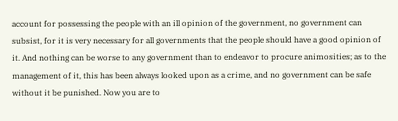account for possessing the people with an ill opinion of the government, no government can subsist, for it is very necessary for all governments that the people should have a good opinion of it. And nothing can be worse to any government than to endeavor to procure animosities; as to the management of it, this has been always looked upon as a crime, and no government can be safe without it be punished. Now you are to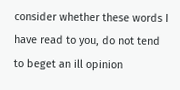consider whether these words I have read to you, do not tend to beget an ill opinion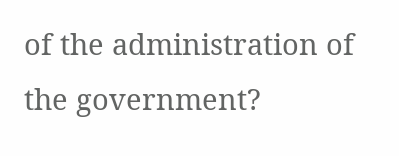of the administration of the government?